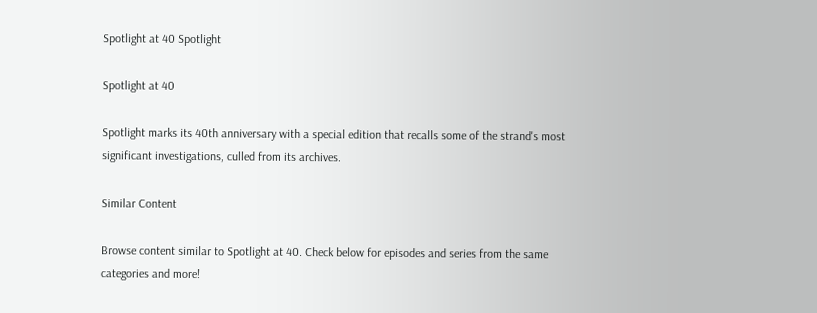Spotlight at 40 Spotlight

Spotlight at 40

Spotlight marks its 40th anniversary with a special edition that recalls some of the strand's most significant investigations, culled from its archives.

Similar Content

Browse content similar to Spotlight at 40. Check below for episodes and series from the same categories and more!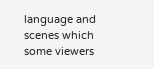language and scenes which some viewers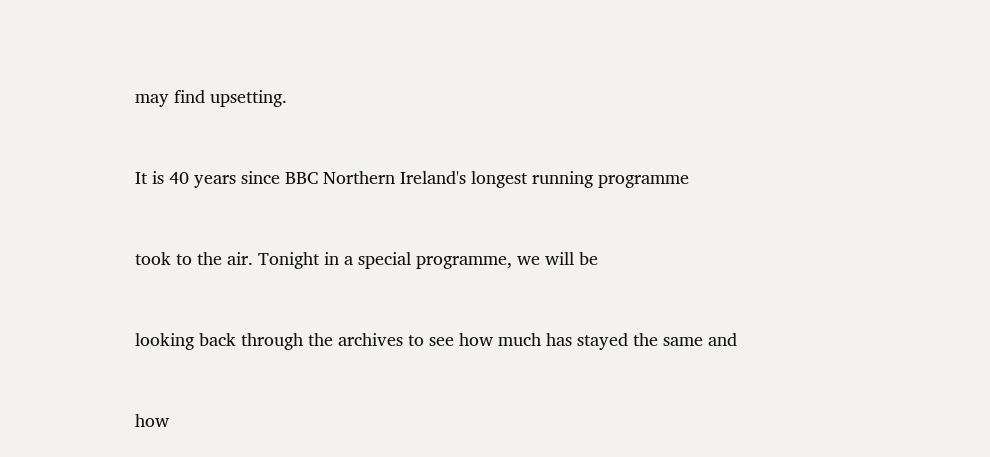may find upsetting.


It is 40 years since BBC Northern Ireland's longest running programme


took to the air. Tonight in a special programme, we will be


looking back through the archives to see how much has stayed the same and


how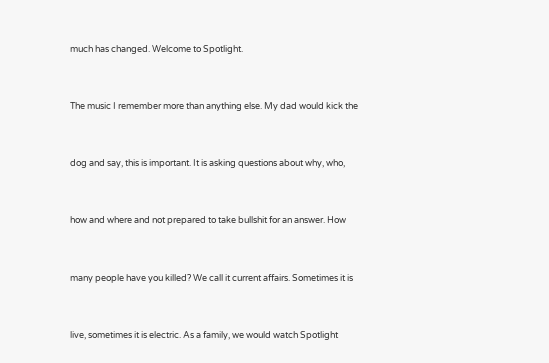much has changed. Welcome to Spotlight.


The music I remember more than anything else. My dad would kick the


dog and say, this is important. It is asking questions about why, who,


how and where and not prepared to take bullshit for an answer. How


many people have you killed? We call it current affairs. Sometimes it is


live, sometimes it is electric. As a family, we would watch Spotlight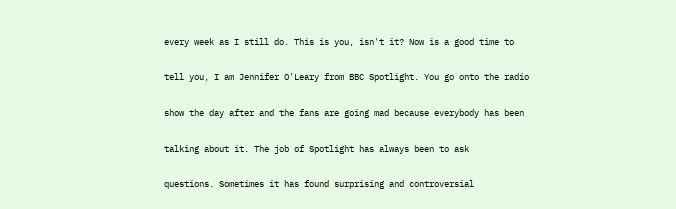every week as I still do. This is you, isn't it? Now is a good time to


tell you, I am Jennifer O'Leary from BBC Spotlight. You go onto the radio


show the day after and the fans are going mad because everybody has been


talking about it. The job of Spotlight has always been to ask


questions. Sometimes it has found surprising and controversial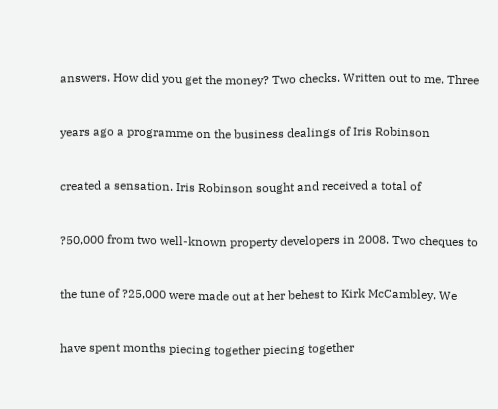answers. How did you get the money? Two checks. Written out to me. Three


years ago a programme on the business dealings of Iris Robinson


created a sensation. Iris Robinson sought and received a total of


?50,000 from two well-known property developers in 2008. Two cheques to


the tune of ?25,000 were made out at her behest to Kirk McCambley. We


have spent months piecing together piecing together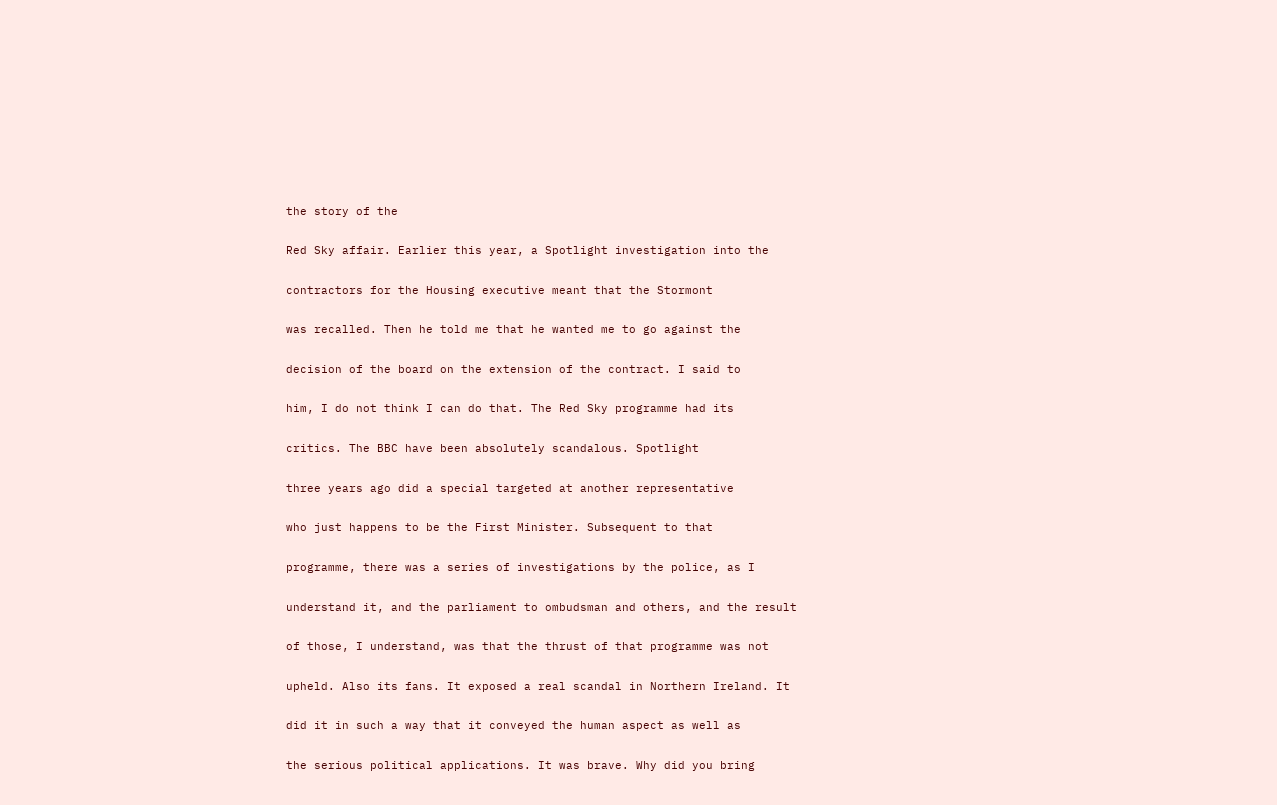the story of the


Red Sky affair. Earlier this year, a Spotlight investigation into the


contractors for the Housing executive meant that the Stormont


was recalled. Then he told me that he wanted me to go against the


decision of the board on the extension of the contract. I said to


him, I do not think I can do that. The Red Sky programme had its


critics. The BBC have been absolutely scandalous. Spotlight


three years ago did a special targeted at another representative


who just happens to be the First Minister. Subsequent to that


programme, there was a series of investigations by the police, as I


understand it, and the parliament to ombudsman and others, and the result


of those, I understand, was that the thrust of that programme was not


upheld. Also its fans. It exposed a real scandal in Northern Ireland. It


did it in such a way that it conveyed the human aspect as well as


the serious political applications. It was brave. Why did you bring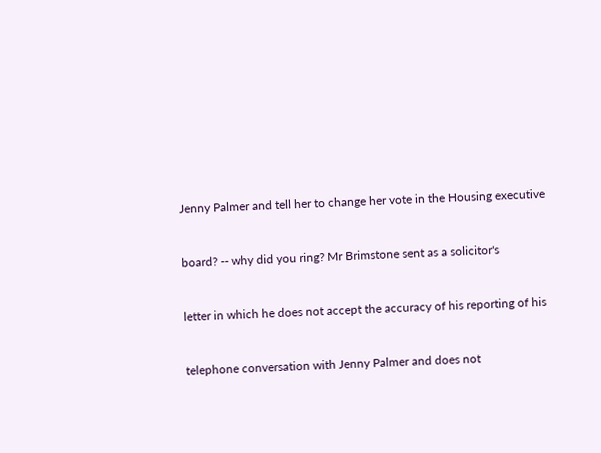Jenny Palmer and tell her to change her vote in the Housing executive


board? -- why did you ring? Mr Brimstone sent as a solicitor's


letter in which he does not accept the accuracy of his reporting of his


telephone conversation with Jenny Palmer and does not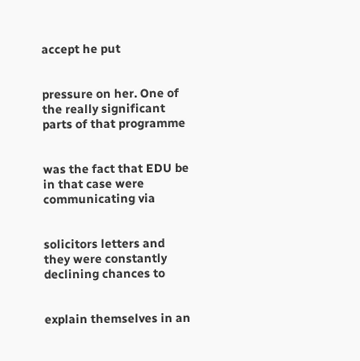accept he put


pressure on her. One of the really significant parts of that programme


was the fact that EDU be in that case were communicating via


solicitors letters and they were constantly declining chances to


explain themselves in an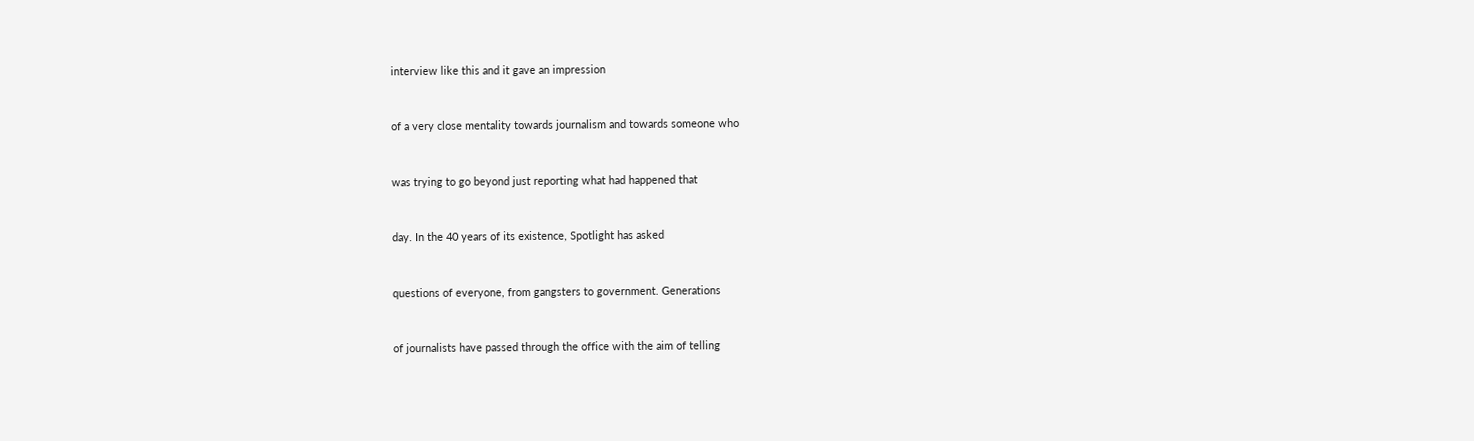interview like this and it gave an impression


of a very close mentality towards journalism and towards someone who


was trying to go beyond just reporting what had happened that


day. In the 40 years of its existence, Spotlight has asked


questions of everyone, from gangsters to government. Generations


of journalists have passed through the office with the aim of telling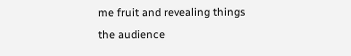me fruit and revealing things the audience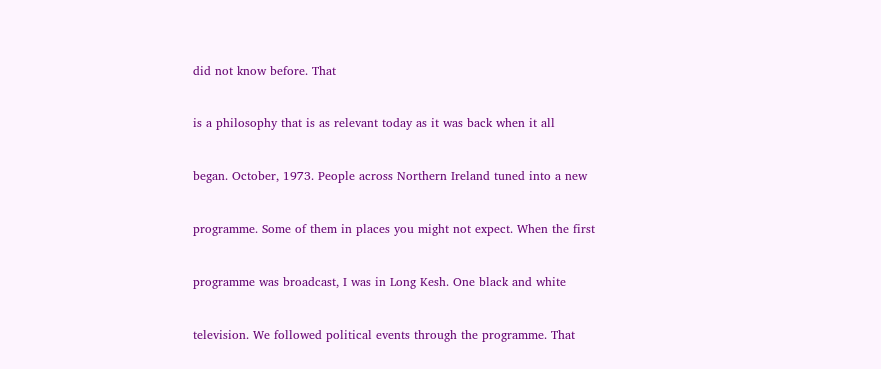did not know before. That


is a philosophy that is as relevant today as it was back when it all


began. October, 1973. People across Northern Ireland tuned into a new


programme. Some of them in places you might not expect. When the first


programme was broadcast, I was in Long Kesh. One black and white


television. We followed political events through the programme. That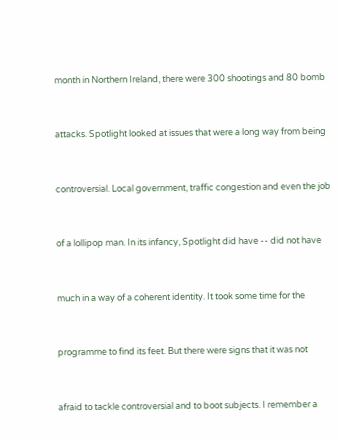month in Northern Ireland, there were 300 shootings and 80 bomb


attacks. Spotlight looked at issues that were a long way from being


controversial. Local government, traffic congestion and even the job


of a lollipop man. In its infancy, Spotlight did have -- did not have


much in a way of a coherent identity. It took some time for the


programme to find its feet. But there were signs that it was not


afraid to tackle controversial and to boot subjects. I remember a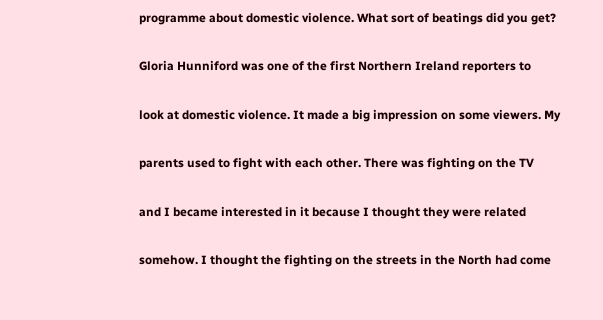programme about domestic violence. What sort of beatings did you get?


Gloria Hunniford was one of the first Northern Ireland reporters to


look at domestic violence. It made a big impression on some viewers. My


parents used to fight with each other. There was fighting on the TV


and I became interested in it because I thought they were related


somehow. I thought the fighting on the streets in the North had come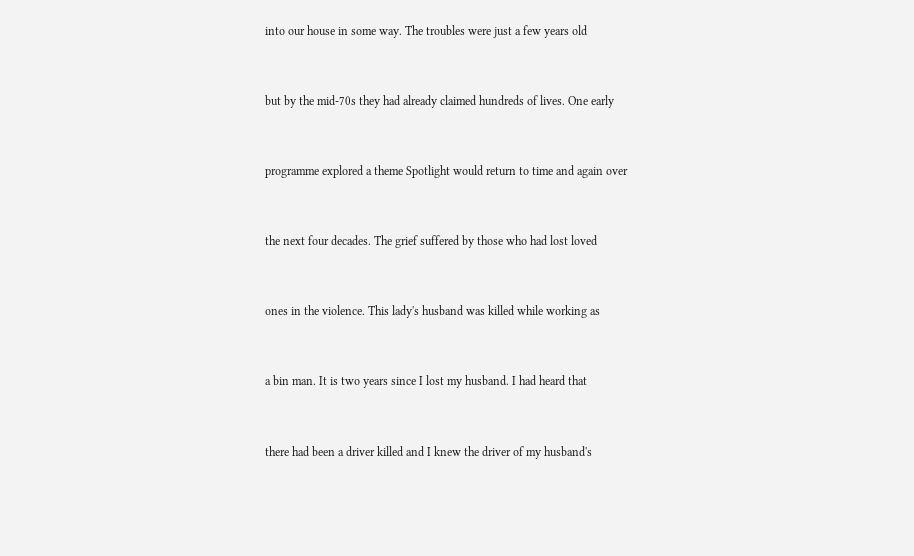into our house in some way. The troubles were just a few years old


but by the mid-70s they had already claimed hundreds of lives. One early


programme explored a theme Spotlight would return to time and again over


the next four decades. The grief suffered by those who had lost loved


ones in the violence. This lady's husband was killed while working as


a bin man. It is two years since I lost my husband. I had heard that


there had been a driver killed and I knew the driver of my husband's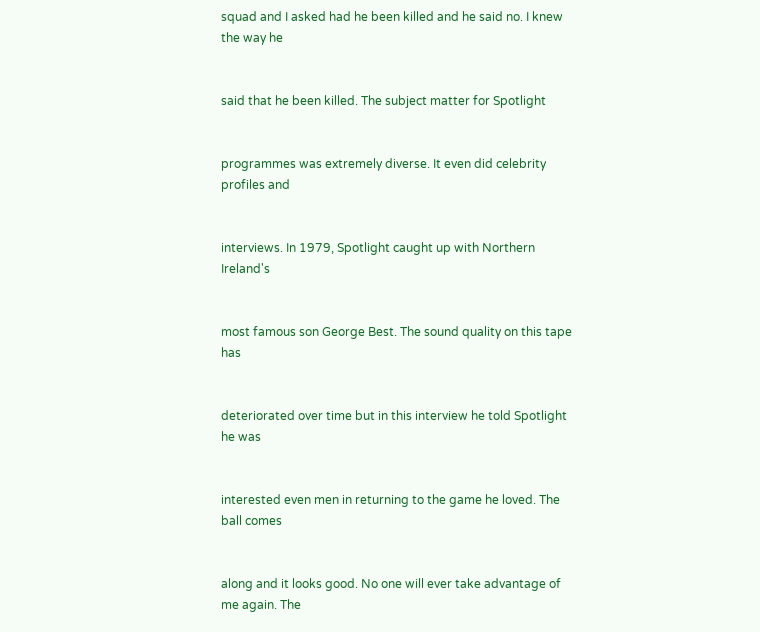squad and I asked had he been killed and he said no. I knew the way he


said that he been killed. The subject matter for Spotlight


programmes was extremely diverse. It even did celebrity profiles and


interviews. In 1979, Spotlight caught up with Northern Ireland's


most famous son George Best. The sound quality on this tape has


deteriorated over time but in this interview he told Spotlight he was


interested even men in returning to the game he loved. The ball comes


along and it looks good. No one will ever take advantage of me again. The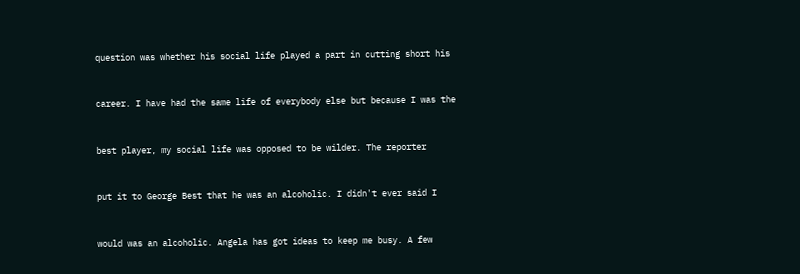question was whether his social life played a part in cutting short his


career. I have had the same life of everybody else but because I was the


best player, my social life was opposed to be wilder. The reporter


put it to George Best that he was an alcoholic. I didn't ever said I


would was an alcoholic. Angela has got ideas to keep me busy. A few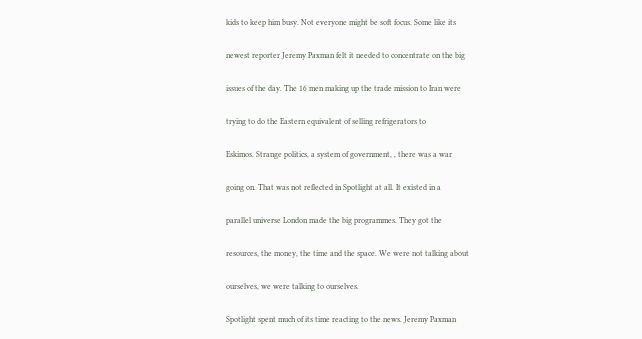kids to keep him busy. Not everyone might be soft focus. Some like its


newest reporter Jeremy Paxman felt it needed to concentrate on the big


issues of the day. The 16 men making up the trade mission to Iran were


trying to do the Eastern equivalent of selling refrigerators to


Eskimos. Strange politics, a system of government, , there was a war


going on. That was not reflected in Spotlight at all. It existed in a


parallel universe London made the big programmes. They got the


resources, the money, the time and the space. We were not talking about


ourselves, we were talking to ourselves.


Spotlight spent much of its time reacting to the news. Jeremy Paxman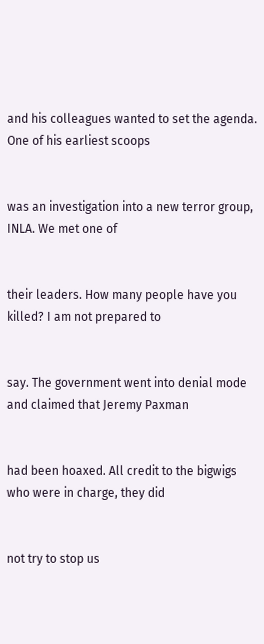and his colleagues wanted to set the agenda. One of his earliest scoops


was an investigation into a new terror group, INLA. We met one of


their leaders. How many people have you killed? I am not prepared to


say. The government went into denial mode and claimed that Jeremy Paxman


had been hoaxed. All credit to the bigwigs who were in charge, they did


not try to stop us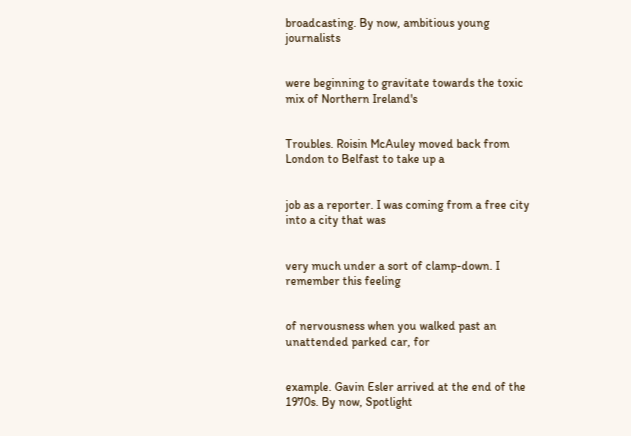broadcasting. By now, ambitious young journalists


were beginning to gravitate towards the toxic mix of Northern Ireland's


Troubles. Roisin McAuley moved back from London to Belfast to take up a


job as a reporter. I was coming from a free city into a city that was


very much under a sort of clamp-down. I remember this feeling


of nervousness when you walked past an unattended parked car, for


example. Gavin Esler arrived at the end of the 1970s. By now, Spotlight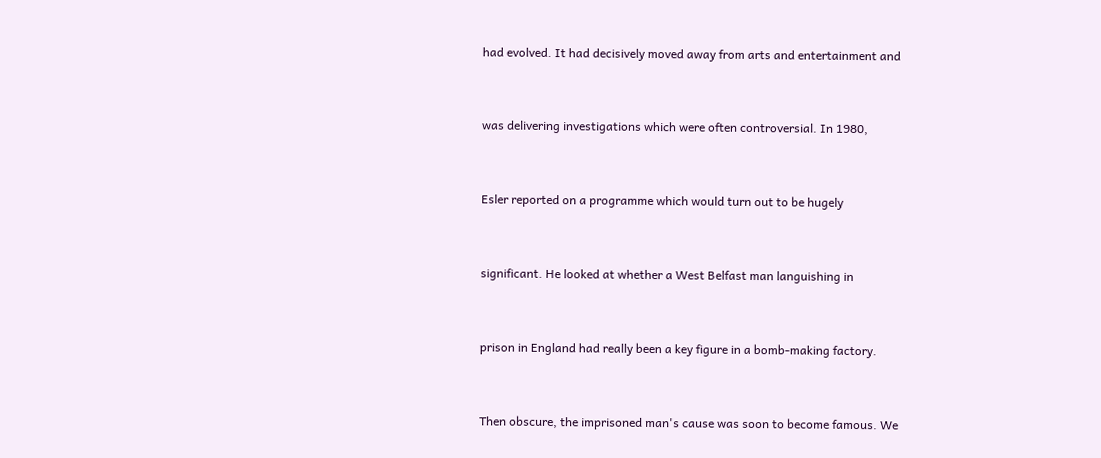had evolved. It had decisively moved away from arts and entertainment and


was delivering investigations which were often controversial. In 1980,


Esler reported on a programme which would turn out to be hugely


significant. He looked at whether a West Belfast man languishing in


prison in England had really been a key figure in a bomb-making factory.


Then obscure, the imprisoned man's cause was soon to become famous. We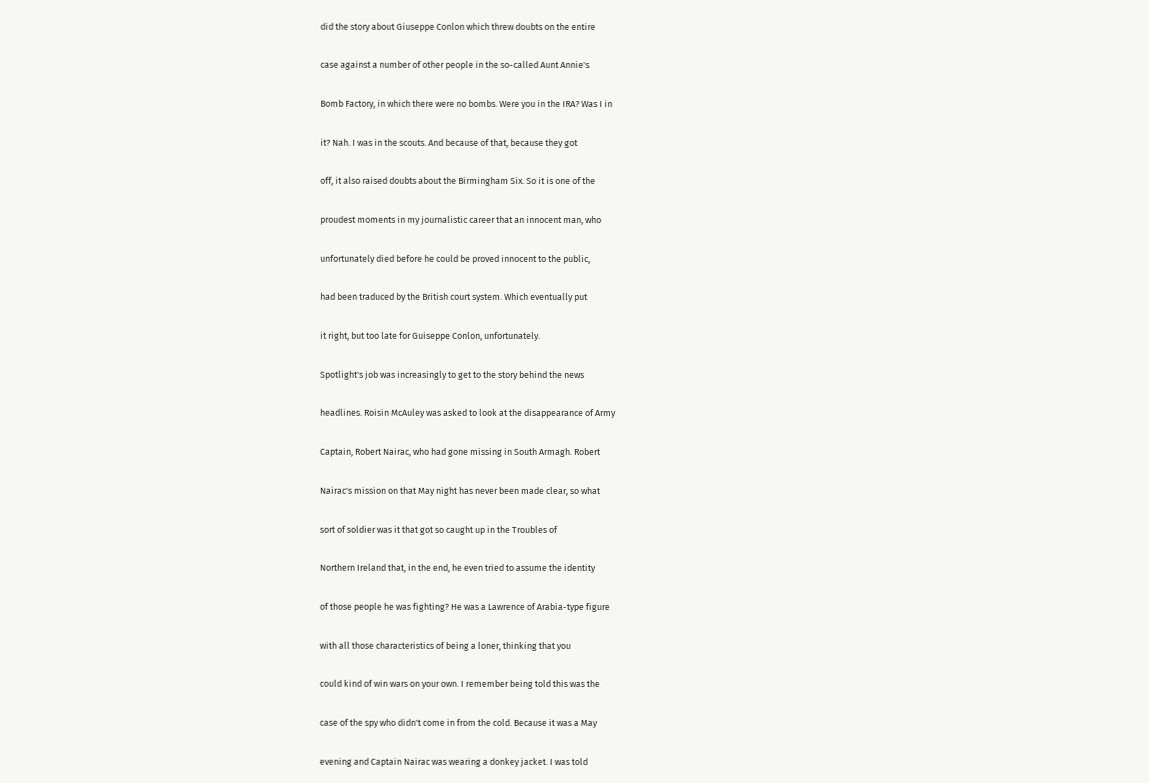did the story about Giuseppe Conlon which threw doubts on the entire


case against a number of other people in the so-called Aunt Annie's


Bomb Factory, in which there were no bombs. Were you in the IRA? Was I in


it? Nah. I was in the scouts. And because of that, because they got


off, it also raised doubts about the Birmingham Six. So it is one of the


proudest moments in my journalistic career that an innocent man, who


unfortunately died before he could be proved innocent to the public,


had been traduced by the British court system. Which eventually put


it right, but too late for Guiseppe Conlon, unfortunately.


Spotlight's job was increasingly to get to the story behind the news


headlines. Roisin McAuley was asked to look at the disappearance of Army


Captain, Robert Nairac, who had gone missing in South Armagh. Robert


Nairac's mission on that May night has never been made clear, so what


sort of soldier was it that got so caught up in the Troubles of


Northern Ireland that, in the end, he even tried to assume the identity


of those people he was fighting? He was a Lawrence of Arabia-type figure


with all those characteristics of being a loner, thinking that you


could kind of win wars on your own. I remember being told this was the


case of the spy who didn't come in from the cold. Because it was a May


evening and Captain Nairac was wearing a donkey jacket. I was told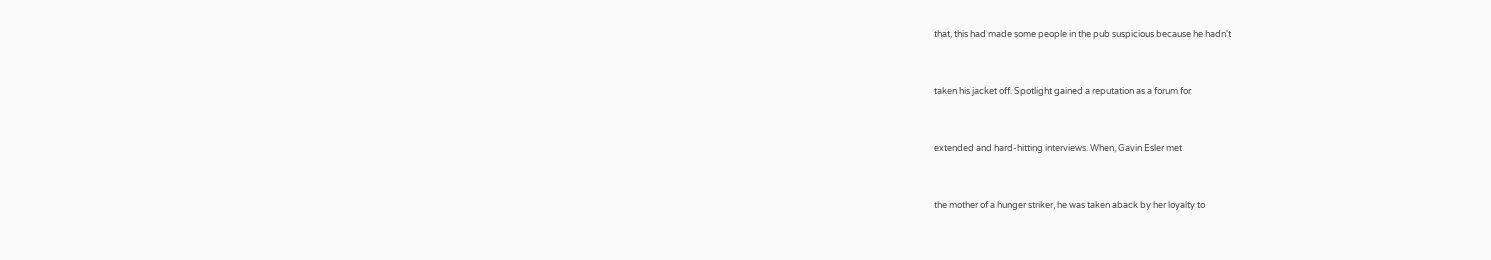that, this had made some people in the pub suspicious because he hadn't


taken his jacket off. Spotlight gained a reputation as a forum for


extended and hard-hitting interviews. When, Gavin Esler met


the mother of a hunger striker, he was taken aback by her loyalty to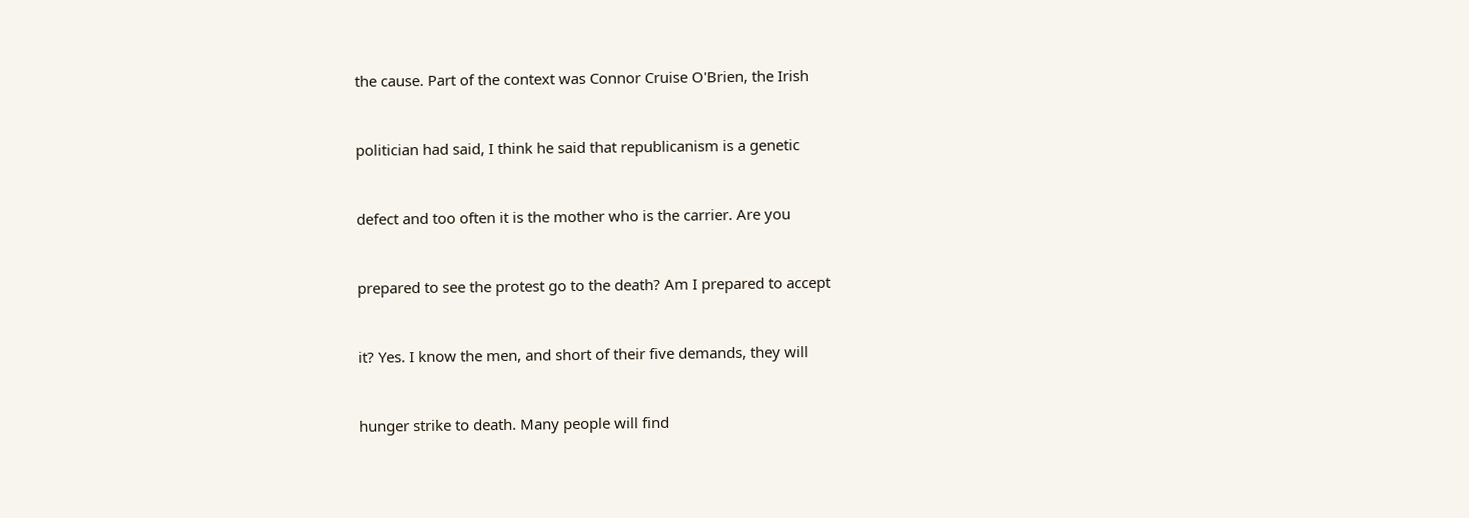the cause. Part of the context was Connor Cruise O'Brien, the Irish


politician had said, I think he said that republicanism is a genetic


defect and too often it is the mother who is the carrier. Are you


prepared to see the protest go to the death? Am I prepared to accept


it? Yes. I know the men, and short of their five demands, they will


hunger strike to death. Many people will find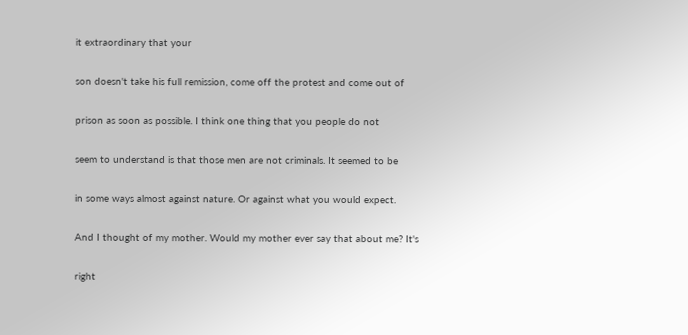it extraordinary that your


son doesn't take his full remission, come off the protest and come out of


prison as soon as possible. I think one thing that you people do not


seem to understand is that those men are not criminals. It seemed to be


in some ways almost against nature. Or against what you would expect.


And I thought of my mother. Would my mother ever say that about me? It's


right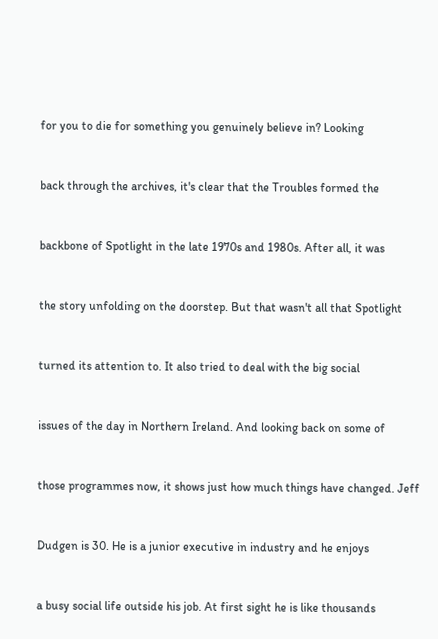for you to die for something you genuinely believe in? Looking


back through the archives, it's clear that the Troubles formed the


backbone of Spotlight in the late 1970s and 1980s. After all, it was


the story unfolding on the doorstep. But that wasn't all that Spotlight


turned its attention to. It also tried to deal with the big social


issues of the day in Northern Ireland. And looking back on some of


those programmes now, it shows just how much things have changed. Jeff


Dudgen is 30. He is a junior executive in industry and he enjoys


a busy social life outside his job. At first sight he is like thousands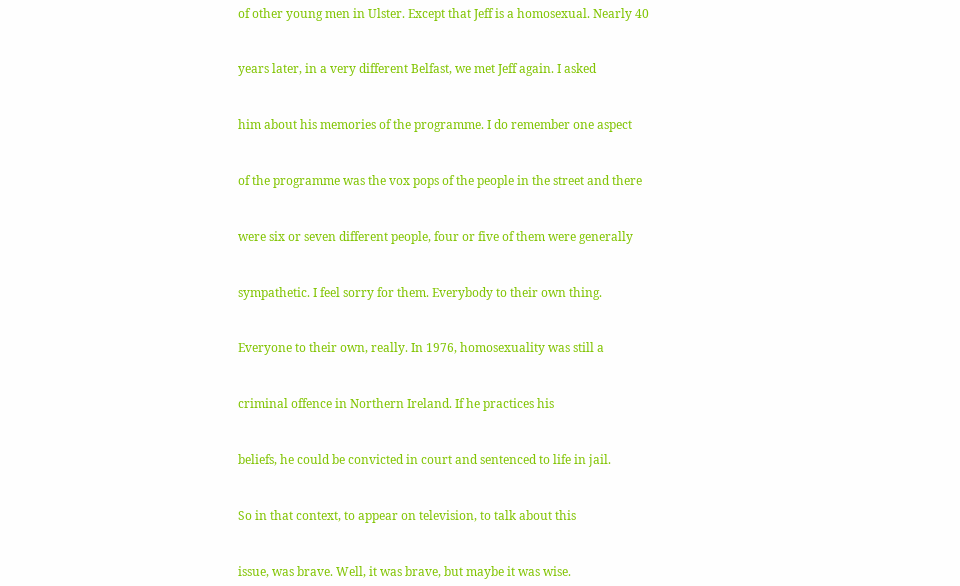of other young men in Ulster. Except that Jeff is a homosexual. Nearly 40


years later, in a very different Belfast, we met Jeff again. I asked


him about his memories of the programme. I do remember one aspect


of the programme was the vox pops of the people in the street and there


were six or seven different people, four or five of them were generally


sympathetic. I feel sorry for them. Everybody to their own thing.


Everyone to their own, really. In 1976, homosexuality was still a


criminal offence in Northern Ireland. If he practices his


beliefs, he could be convicted in court and sentenced to life in jail.


So in that context, to appear on television, to talk about this


issue, was brave. Well, it was brave, but maybe it was wise.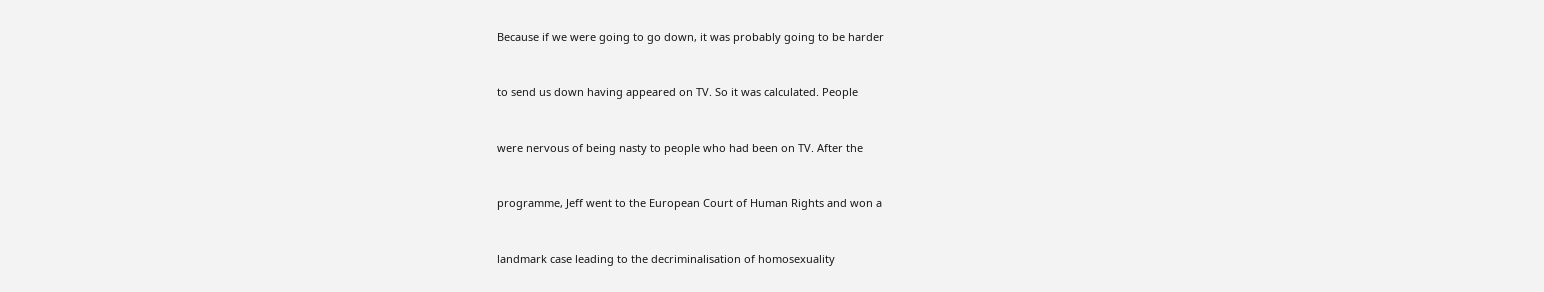Because if we were going to go down, it was probably going to be harder


to send us down having appeared on TV. So it was calculated. People


were nervous of being nasty to people who had been on TV. After the


programme, Jeff went to the European Court of Human Rights and won a


landmark case leading to the decriminalisation of homosexuality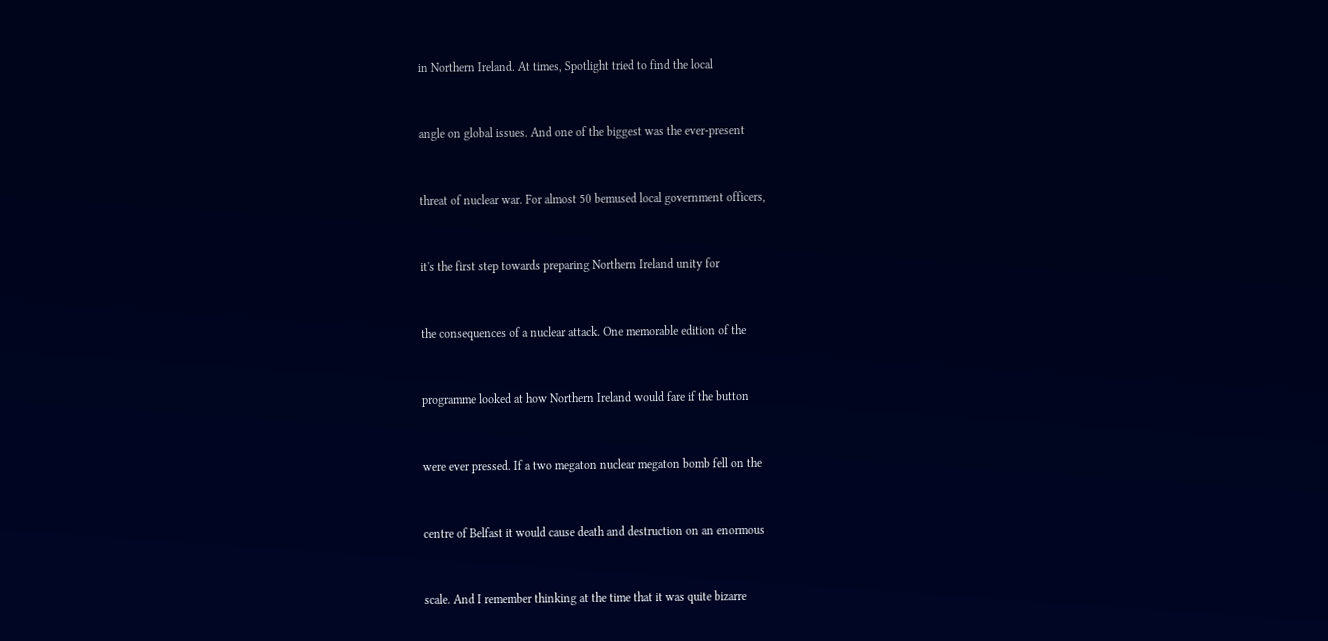in Northern Ireland. At times, Spotlight tried to find the local


angle on global issues. And one of the biggest was the ever-present


threat of nuclear war. For almost 50 bemused local government officers,


it's the first step towards preparing Northern Ireland unity for


the consequences of a nuclear attack. One memorable edition of the


programme looked at how Northern Ireland would fare if the button


were ever pressed. If a two megaton nuclear megaton bomb fell on the


centre of Belfast it would cause death and destruction on an enormous


scale. And I remember thinking at the time that it was quite bizarre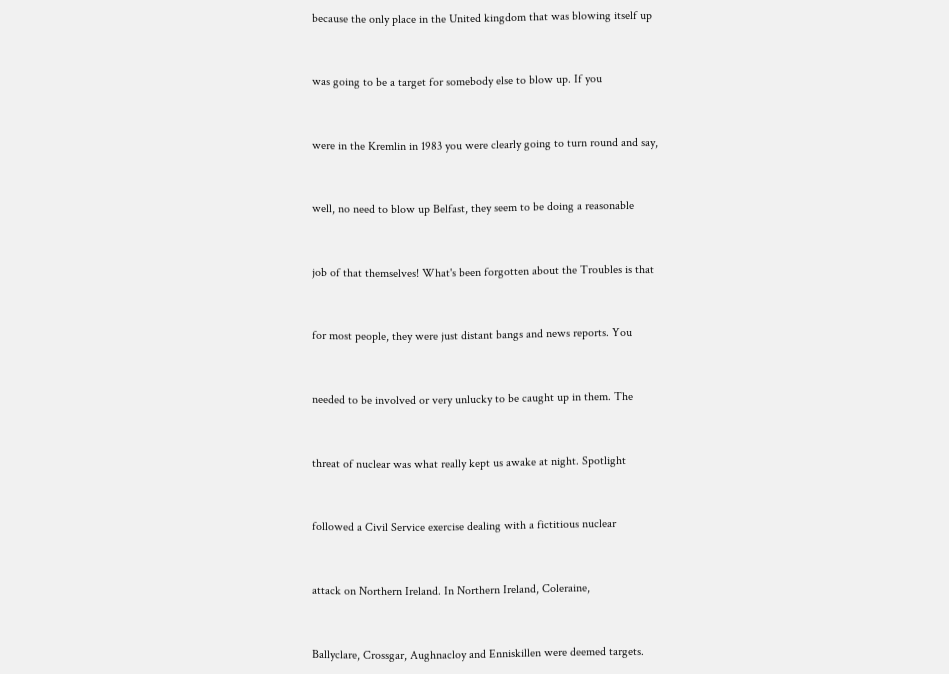because the only place in the United kingdom that was blowing itself up


was going to be a target for somebody else to blow up. If you


were in the Kremlin in 1983 you were clearly going to turn round and say,


well, no need to blow up Belfast, they seem to be doing a reasonable


job of that themselves! What's been forgotten about the Troubles is that


for most people, they were just distant bangs and news reports. You


needed to be involved or very unlucky to be caught up in them. The


threat of nuclear was what really kept us awake at night. Spotlight


followed a Civil Service exercise dealing with a fictitious nuclear


attack on Northern Ireland. In Northern Ireland, Coleraine,


Ballyclare, Crossgar, Aughnacloy and Enniskillen were deemed targets.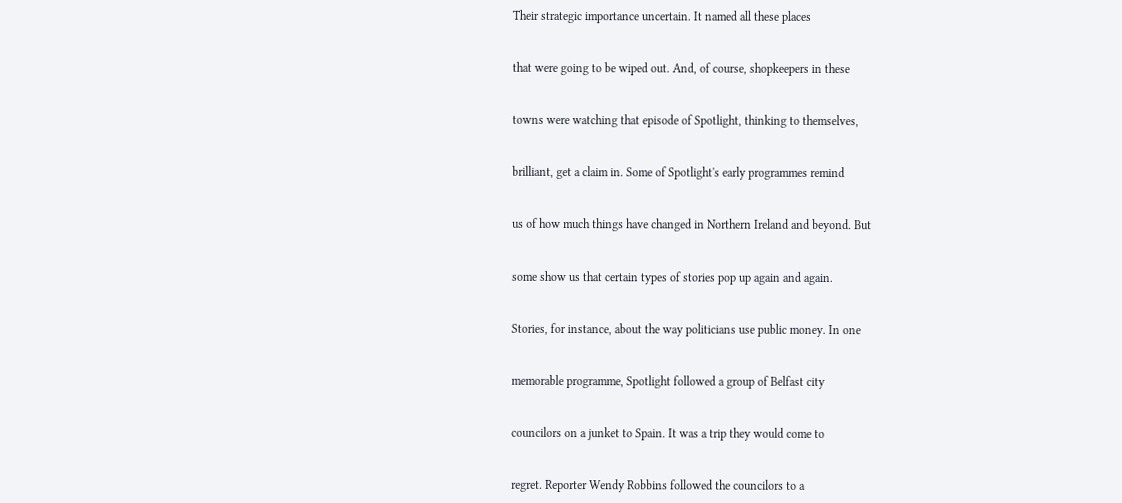Their strategic importance uncertain. It named all these places


that were going to be wiped out. And, of course, shopkeepers in these


towns were watching that episode of Spotlight, thinking to themselves,


brilliant, get a claim in. Some of Spotlight's early programmes remind


us of how much things have changed in Northern Ireland and beyond. But


some show us that certain types of stories pop up again and again.


Stories, for instance, about the way politicians use public money. In one


memorable programme, Spotlight followed a group of Belfast city


councilors on a junket to Spain. It was a trip they would come to


regret. Reporter Wendy Robbins followed the councilors to a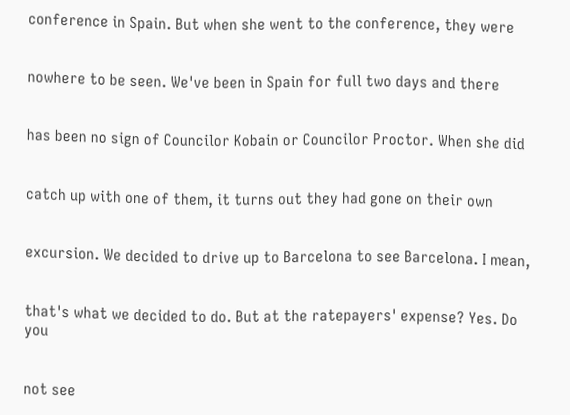conference in Spain. But when she went to the conference, they were


nowhere to be seen. We've been in Spain for full two days and there


has been no sign of Councilor Kobain or Councilor Proctor. When she did


catch up with one of them, it turns out they had gone on their own


excursion. We decided to drive up to Barcelona to see Barcelona. I mean,


that's what we decided to do. But at the ratepayers' expense? Yes. Do you


not see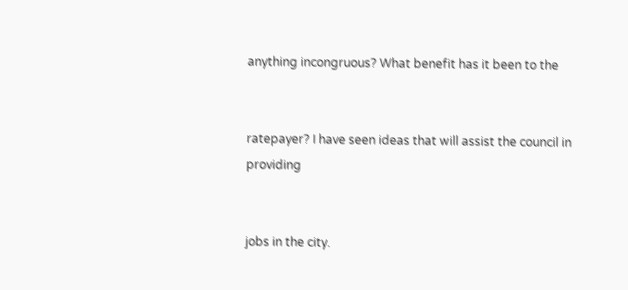anything incongruous? What benefit has it been to the


ratepayer? I have seen ideas that will assist the council in providing


jobs in the city.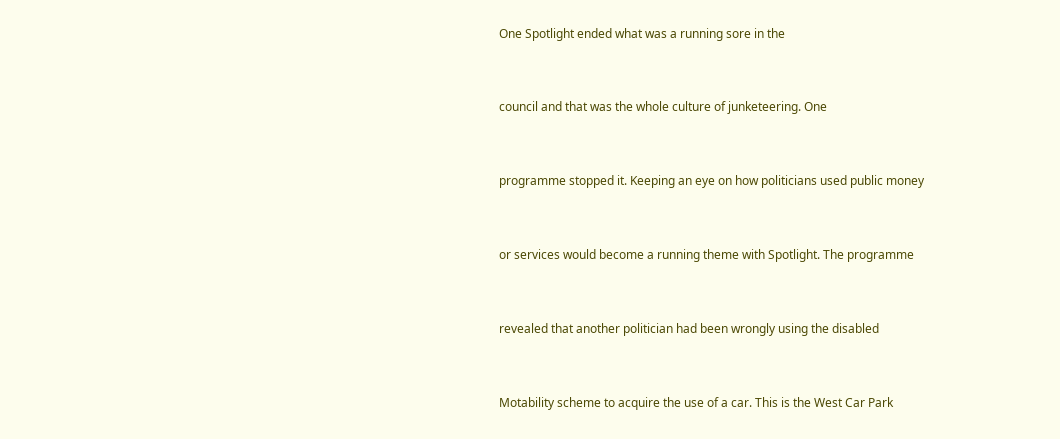One Spotlight ended what was a running sore in the


council and that was the whole culture of junketeering. One


programme stopped it. Keeping an eye on how politicians used public money


or services would become a running theme with Spotlight. The programme


revealed that another politician had been wrongly using the disabled


Motability scheme to acquire the use of a car. This is the West Car Park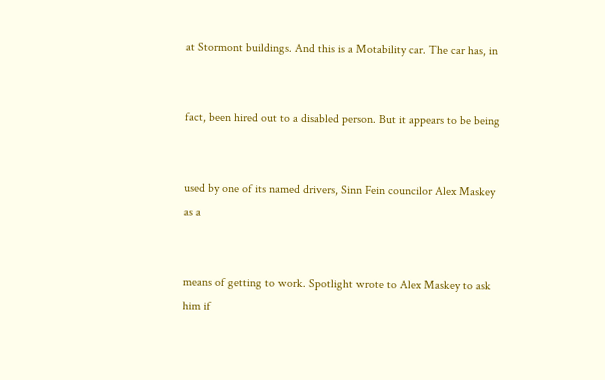at Stormont buildings. And this is a Motability car. The car has, in


fact, been hired out to a disabled person. But it appears to be being


used by one of its named drivers, Sinn Fein councilor Alex Maskey as a


means of getting to work. Spotlight wrote to Alex Maskey to ask him if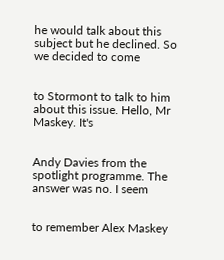he would talk about this subject but he declined. So we decided to come


to Stormont to talk to him about this issue. Hello, Mr Maskey. It's


Andy Davies from the spotlight programme. The answer was no. I seem


to remember Alex Maskey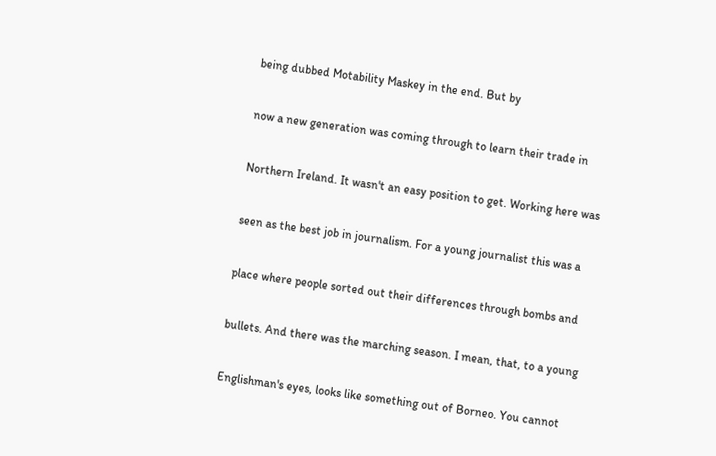being dubbed Motability Maskey in the end. But by


now a new generation was coming through to learn their trade in


Northern Ireland. It wasn't an easy position to get. Working here was


seen as the best job in journalism. For a young journalist this was a


place where people sorted out their differences through bombs and


bullets. And there was the marching season. I mean, that, to a young


Englishman's eyes, looks like something out of Borneo. You cannot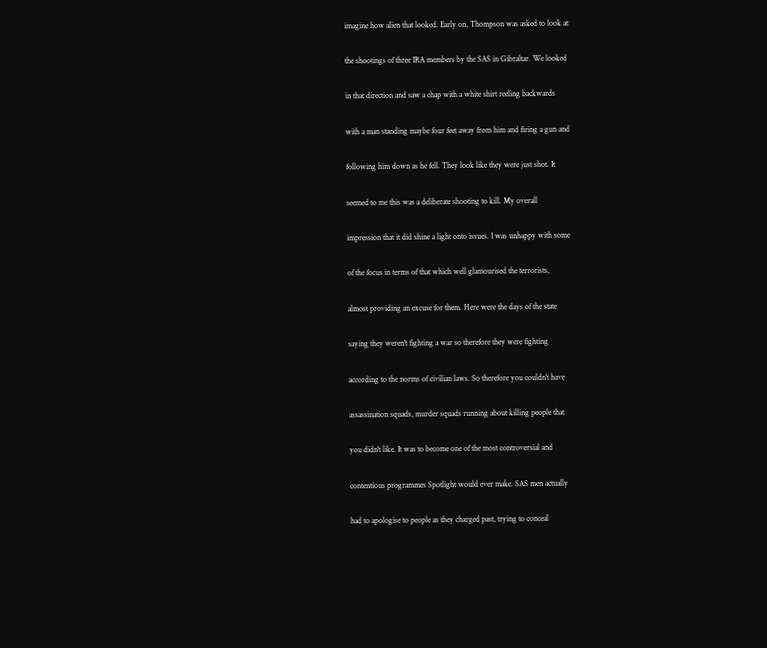imagine how alien that looked. Early on, Thompson was asked to look at


the shootings of three IRA members by the SAS in Gibraltar. We looked


in that direction and saw a chap with a white shirt reeling backwards


with a man standing maybe four feet away from him and firing a gun and


following him down as he fell. They look like they were just shot. It


seemed to me this was a deliberate shooting to kill. My overall


impression that it did shine a light onto issues. I was unhappy with some


of the focus in terms of that which well glamourised the terrorists,


almost providing an excuse for them. Here were the days of the state


saying they weren't fighting a war so therefore they were fighting


according to the norms of civilian laws. So therefore you couldn't have


assassination squads, murder squads running about killing people that


you didn't like. It was to become one of the most controversial and


contentious programmes Spotlight would ever make. SAS men actually


had to apologise to people as they charged past, trying to conceal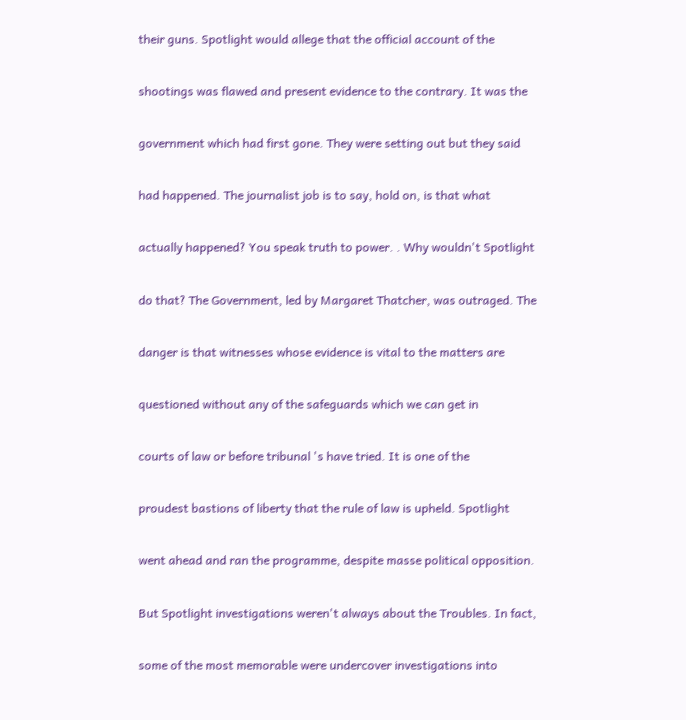their guns. Spotlight would allege that the official account of the


shootings was flawed and present evidence to the contrary. It was the


government which had first gone. They were setting out but they said


had happened. The journalist job is to say, hold on, is that what


actually happened? You speak truth to power. . Why wouldn't Spotlight


do that? The Government, led by Margaret Thatcher, was outraged. The


danger is that witnesses whose evidence is vital to the matters are


questioned without any of the safeguards which we can get in


courts of law or before tribunal 's have tried. It is one of the


proudest bastions of liberty that the rule of law is upheld. Spotlight


went ahead and ran the programme, despite masse political opposition.


But Spotlight investigations weren't always about the Troubles. In fact,


some of the most memorable were undercover investigations into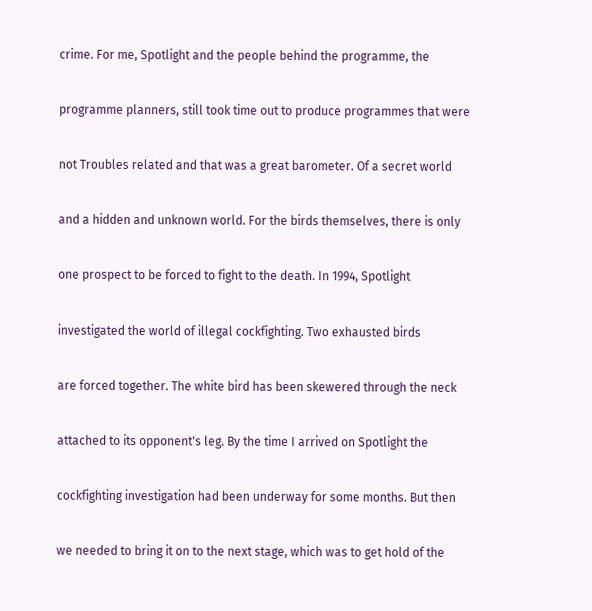crime. For me, Spotlight and the people behind the programme, the


programme planners, still took time out to produce programmes that were


not Troubles related and that was a great barometer. Of a secret world


and a hidden and unknown world. For the birds themselves, there is only


one prospect to be forced to fight to the death. In 1994, Spotlight


investigated the world of illegal cockfighting. Two exhausted birds


are forced together. The white bird has been skewered through the neck


attached to its opponent's leg. By the time I arrived on Spotlight the


cockfighting investigation had been underway for some months. But then


we needed to bring it on to the next stage, which was to get hold of the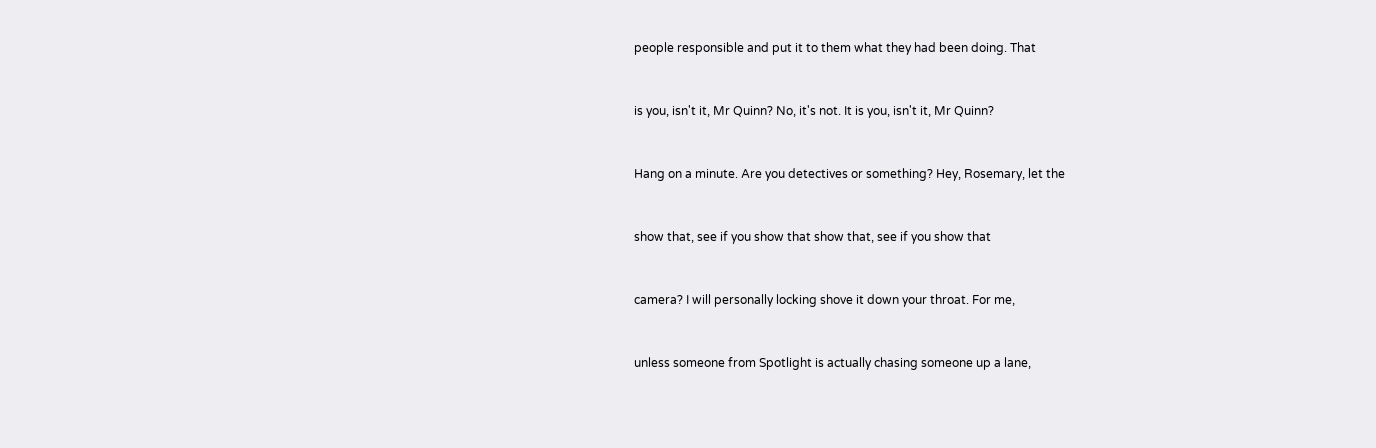people responsible and put it to them what they had been doing. That


is you, isn't it, Mr Quinn? No, it's not. It is you, isn't it, Mr Quinn?


Hang on a minute. Are you detectives or something? Hey, Rosemary, let the


show that, see if you show that show that, see if you show that


camera? I will personally locking shove it down your throat. For me,


unless someone from Spotlight is actually chasing someone up a lane,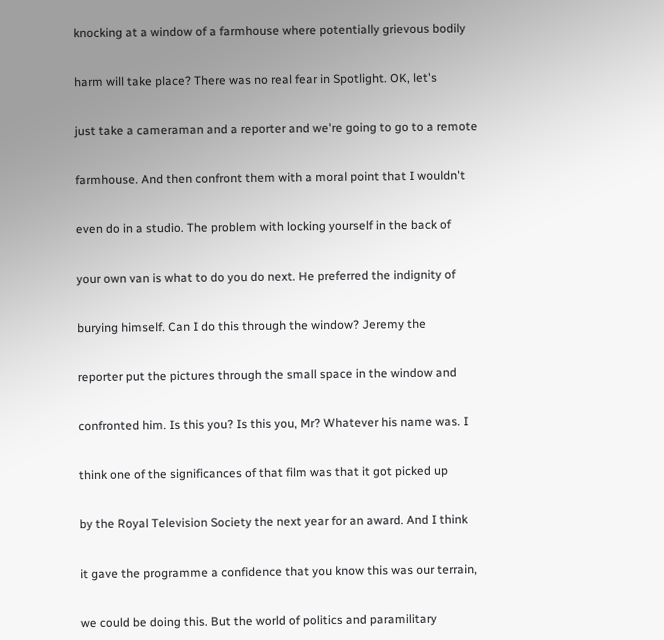knocking at a window of a farmhouse where potentially grievous bodily


harm will take place? There was no real fear in Spotlight. OK, let's


just take a cameraman and a reporter and we're going to go to a remote


farmhouse. And then confront them with a moral point that I wouldn't


even do in a studio. The problem with locking yourself in the back of


your own van is what to do you do next. He preferred the indignity of


burying himself. Can I do this through the window? Jeremy the


reporter put the pictures through the small space in the window and


confronted him. Is this you? Is this you, Mr? Whatever his name was. I


think one of the significances of that film was that it got picked up


by the Royal Television Society the next year for an award. And I think


it gave the programme a confidence that you know this was our terrain,


we could be doing this. But the world of politics and paramilitary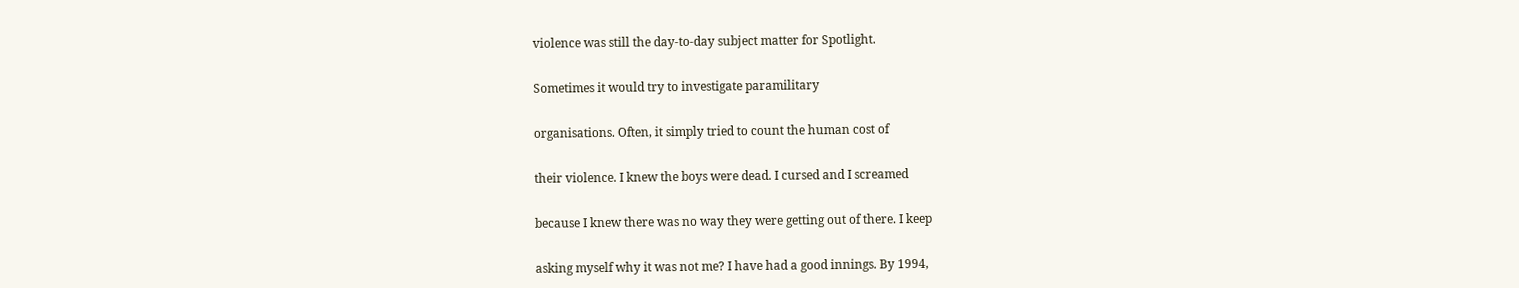violence was still the day-to-day subject matter for Spotlight.


Sometimes it would try to investigate paramilitary


organisations. Often, it simply tried to count the human cost of


their violence. I knew the boys were dead. I cursed and I screamed


because I knew there was no way they were getting out of there. I keep


asking myself why it was not me? I have had a good innings. By 1994,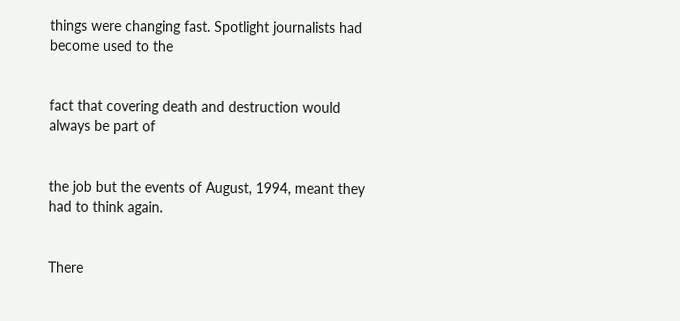things were changing fast. Spotlight journalists had become used to the


fact that covering death and destruction would always be part of


the job but the events of August, 1994, meant they had to think again.


There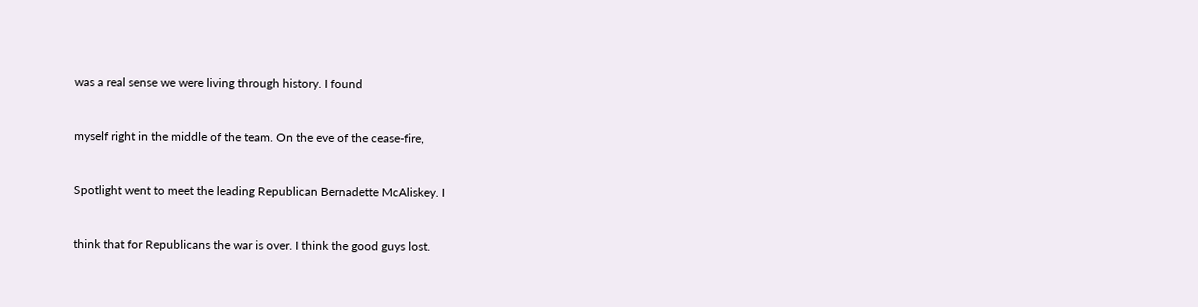was a real sense we were living through history. I found


myself right in the middle of the team. On the eve of the cease-fire,


Spotlight went to meet the leading Republican Bernadette McAliskey. I


think that for Republicans the war is over. I think the good guys lost.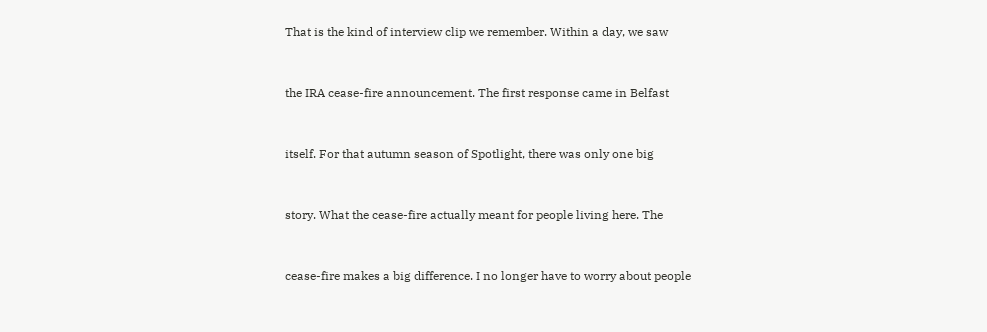That is the kind of interview clip we remember. Within a day, we saw


the IRA cease-fire announcement. The first response came in Belfast


itself. For that autumn season of Spotlight, there was only one big


story. What the cease-fire actually meant for people living here. The


cease-fire makes a big difference. I no longer have to worry about people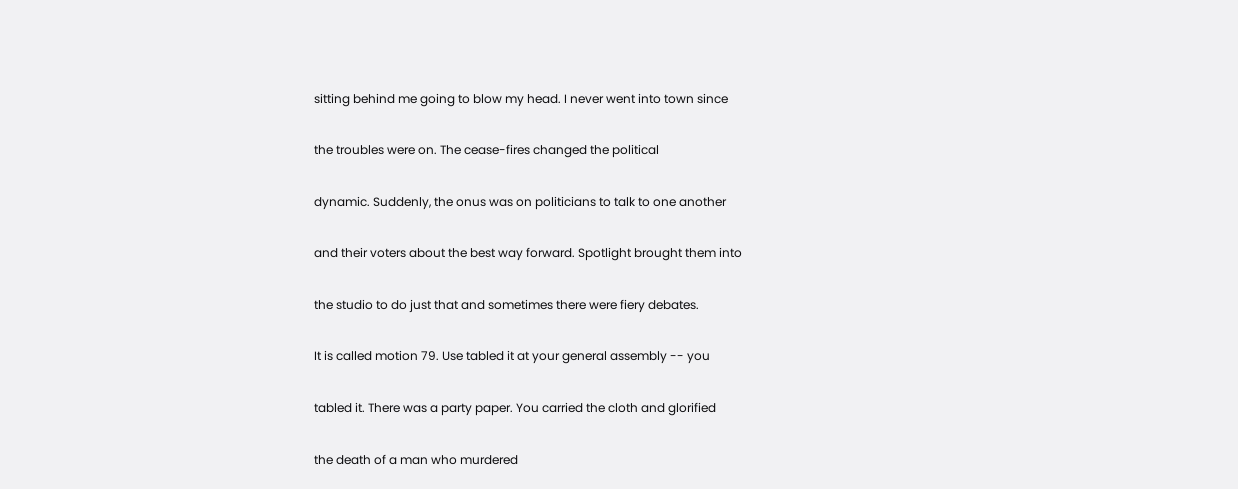sitting behind me going to blow my head. I never went into town since


the troubles were on. The cease-fires changed the political


dynamic. Suddenly, the onus was on politicians to talk to one another


and their voters about the best way forward. Spotlight brought them into


the studio to do just that and sometimes there were fiery debates.


It is called motion 79. Use tabled it at your general assembly -- you


tabled it. There was a party paper. You carried the cloth and glorified


the death of a man who murdered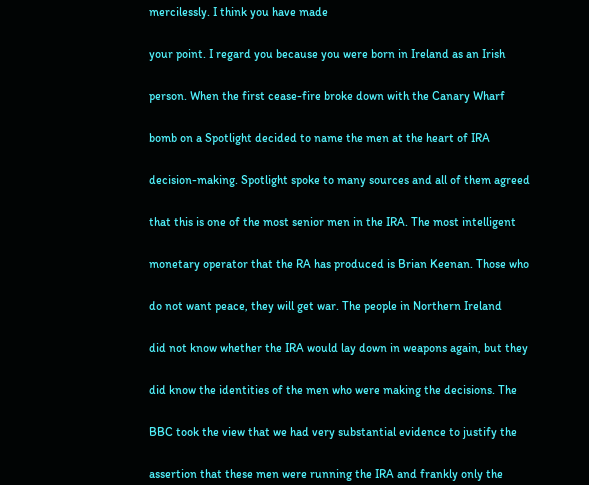mercilessly. I think you have made


your point. I regard you because you were born in Ireland as an Irish


person. When the first cease-fire broke down with the Canary Wharf


bomb on a Spotlight decided to name the men at the heart of IRA


decision-making. Spotlight spoke to many sources and all of them agreed


that this is one of the most senior men in the IRA. The most intelligent


monetary operator that the RA has produced is Brian Keenan. Those who


do not want peace, they will get war. The people in Northern Ireland


did not know whether the IRA would lay down in weapons again, but they


did know the identities of the men who were making the decisions. The


BBC took the view that we had very substantial evidence to justify the


assertion that these men were running the IRA and frankly only the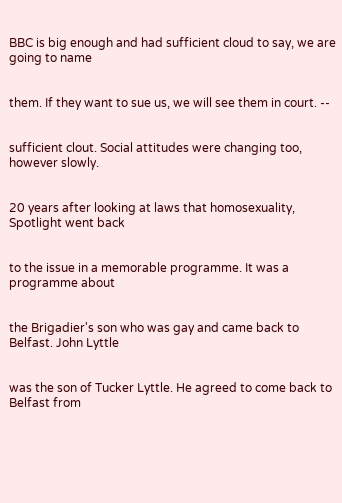BBC is big enough and had sufficient cloud to say, we are going to name


them. If they want to sue us, we will see them in court. --


sufficient clout. Social attitudes were changing too, however slowly.


20 years after looking at laws that homosexuality, Spotlight went back


to the issue in a memorable programme. It was a programme about


the Brigadier's son who was gay and came back to Belfast. John Lyttle


was the son of Tucker Lyttle. He agreed to come back to Belfast from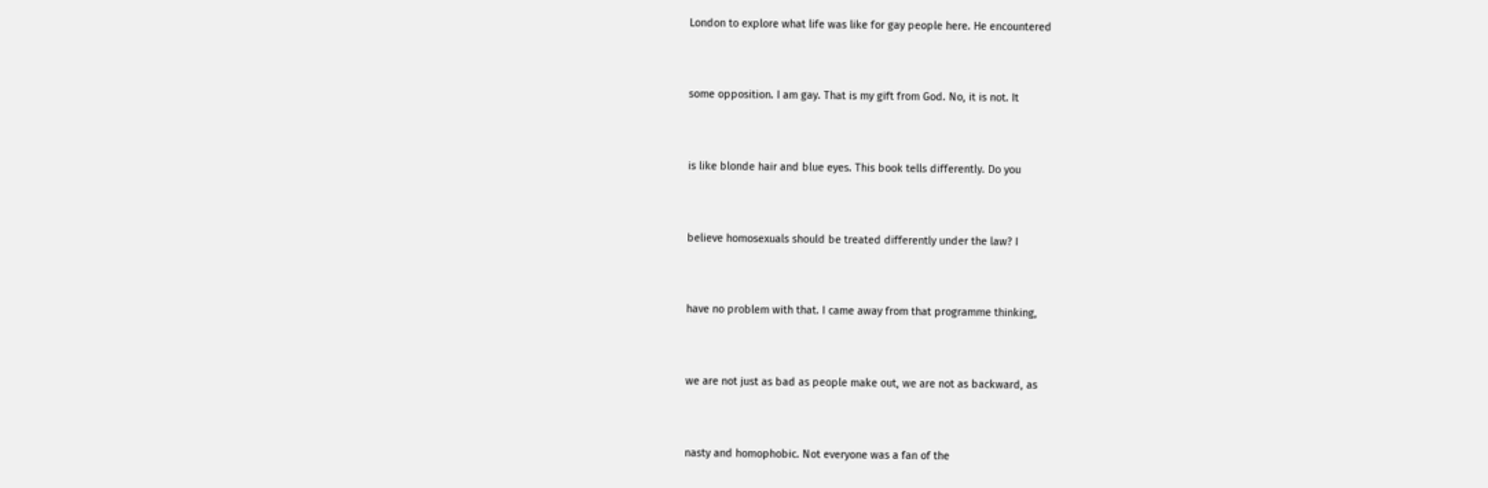London to explore what life was like for gay people here. He encountered


some opposition. I am gay. That is my gift from God. No, it is not. It


is like blonde hair and blue eyes. This book tells differently. Do you


believe homosexuals should be treated differently under the law? I


have no problem with that. I came away from that programme thinking,


we are not just as bad as people make out, we are not as backward, as


nasty and homophobic. Not everyone was a fan of the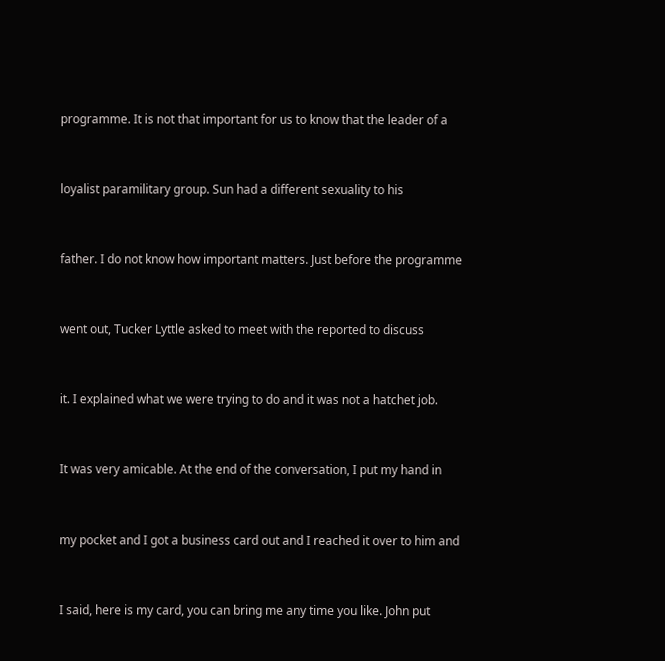programme. It is not that important for us to know that the leader of a


loyalist paramilitary group. Sun had a different sexuality to his


father. I do not know how important matters. Just before the programme


went out, Tucker Lyttle asked to meet with the reported to discuss


it. I explained what we were trying to do and it was not a hatchet job.


It was very amicable. At the end of the conversation, I put my hand in


my pocket and I got a business card out and I reached it over to him and


I said, here is my card, you can bring me any time you like. John put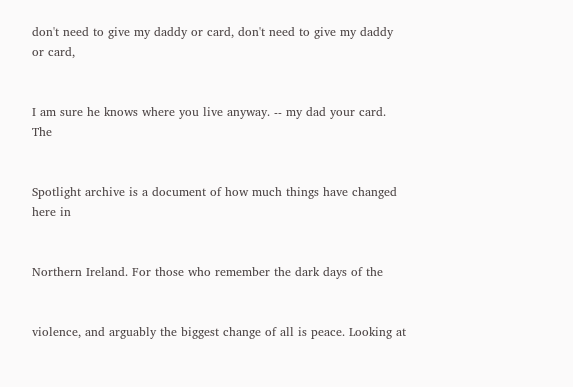don't need to give my daddy or card, don't need to give my daddy or card,


I am sure he knows where you live anyway. -- my dad your card. The


Spotlight archive is a document of how much things have changed here in


Northern Ireland. For those who remember the dark days of the


violence, and arguably the biggest change of all is peace. Looking at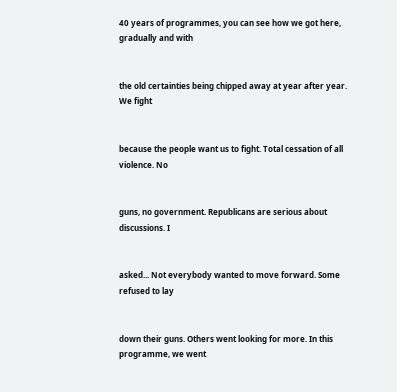40 years of programmes, you can see how we got here, gradually and with


the old certainties being chipped away at year after year. We fight


because the people want us to fight. Total cessation of all violence. No


guns, no government. Republicans are serious about discussions. I


asked... Not everybody wanted to move forward. Some refused to lay


down their guns. Others went looking for more. In this programme, we went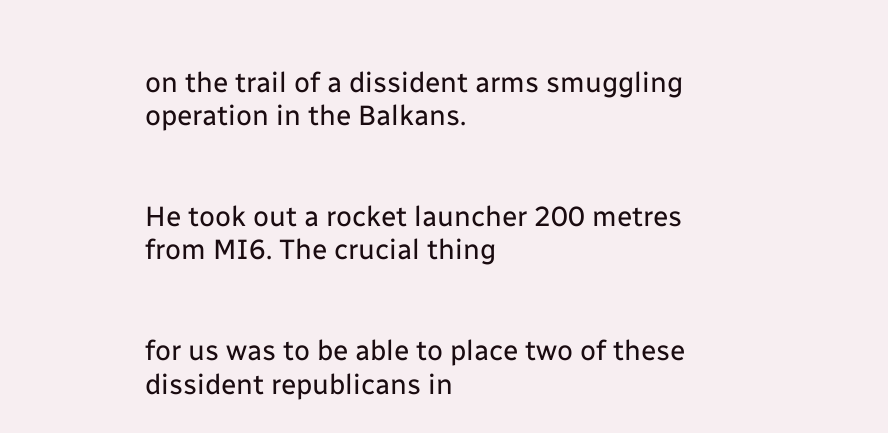on the trail of a dissident arms smuggling operation in the Balkans.


He took out a rocket launcher 200 metres from MI6. The crucial thing


for us was to be able to place two of these dissident republicans in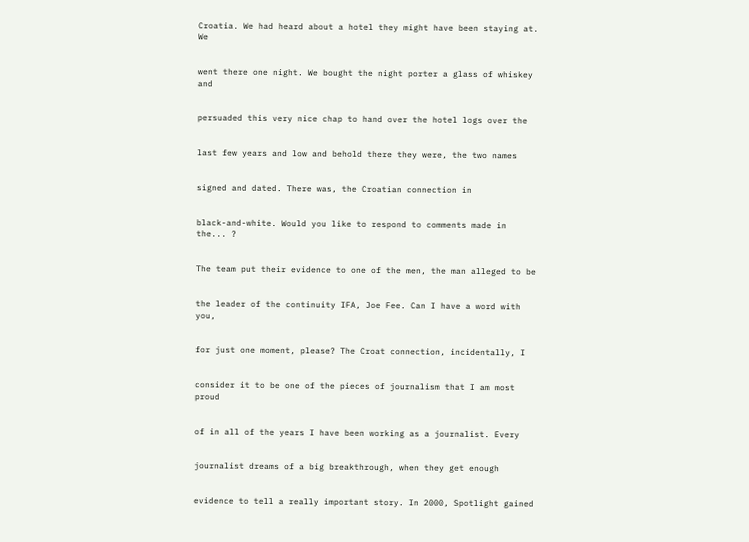Croatia. We had heard about a hotel they might have been staying at. We


went there one night. We bought the night porter a glass of whiskey and


persuaded this very nice chap to hand over the hotel logs over the


last few years and low and behold there they were, the two names


signed and dated. There was, the Croatian connection in


black-and-white. Would you like to respond to comments made in the... ?


The team put their evidence to one of the men, the man alleged to be


the leader of the continuity IFA, Joe Fee. Can I have a word with you,


for just one moment, please? The Croat connection, incidentally, I


consider it to be one of the pieces of journalism that I am most proud


of in all of the years I have been working as a journalist. Every


journalist dreams of a big breakthrough, when they get enough


evidence to tell a really important story. In 2000, Spotlight gained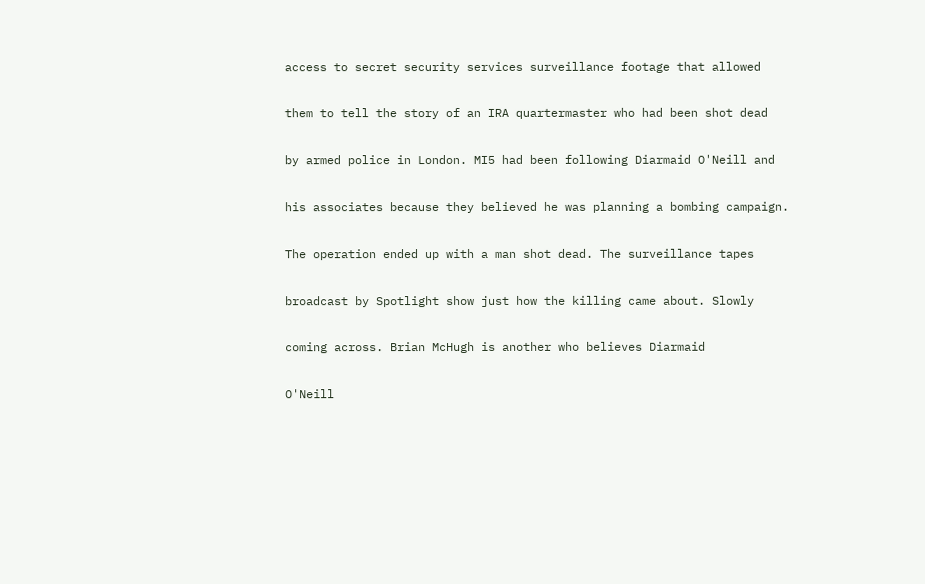access to secret security services surveillance footage that allowed


them to tell the story of an IRA quartermaster who had been shot dead


by armed police in London. MI5 had been following Diarmaid O'Neill and


his associates because they believed he was planning a bombing campaign.


The operation ended up with a man shot dead. The surveillance tapes


broadcast by Spotlight show just how the killing came about. Slowly


coming across. Brian McHugh is another who believes Diarmaid


O'Neill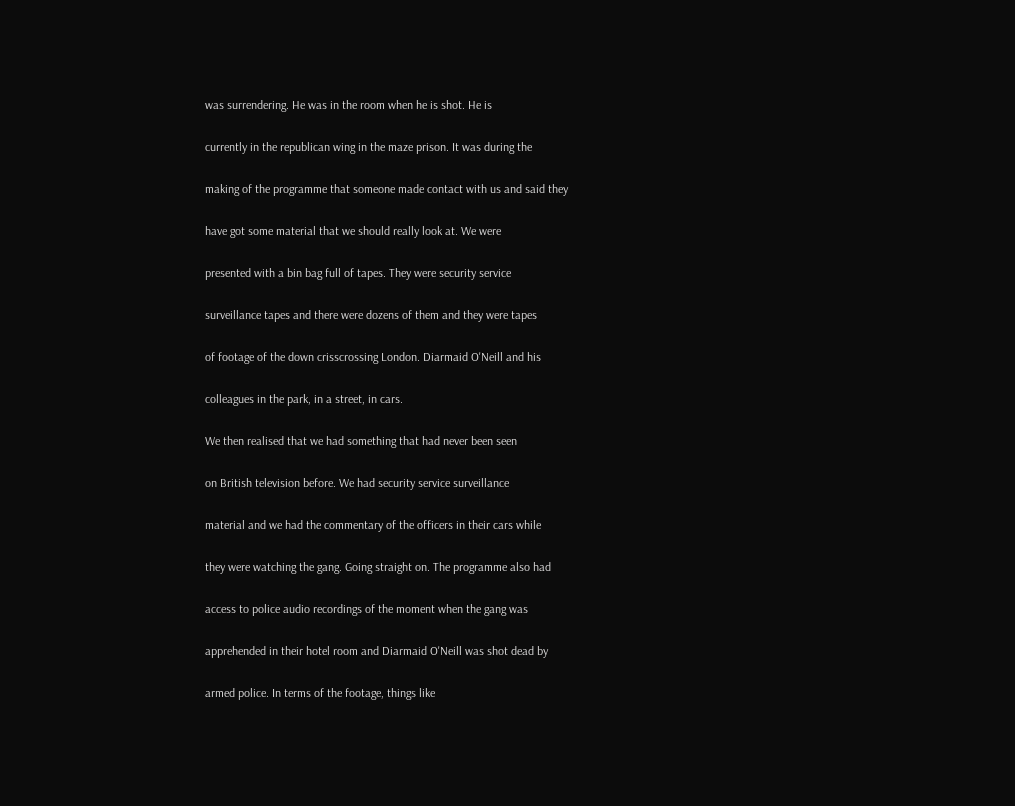was surrendering. He was in the room when he is shot. He is


currently in the republican wing in the maze prison. It was during the


making of the programme that someone made contact with us and said they


have got some material that we should really look at. We were


presented with a bin bag full of tapes. They were security service


surveillance tapes and there were dozens of them and they were tapes


of footage of the down crisscrossing London. Diarmaid O'Neill and his


colleagues in the park, in a street, in cars.


We then realised that we had something that had never been seen


on British television before. We had security service surveillance


material and we had the commentary of the officers in their cars while


they were watching the gang. Going straight on. The programme also had


access to police audio recordings of the moment when the gang was


apprehended in their hotel room and Diarmaid O'Neill was shot dead by


armed police. In terms of the footage, things like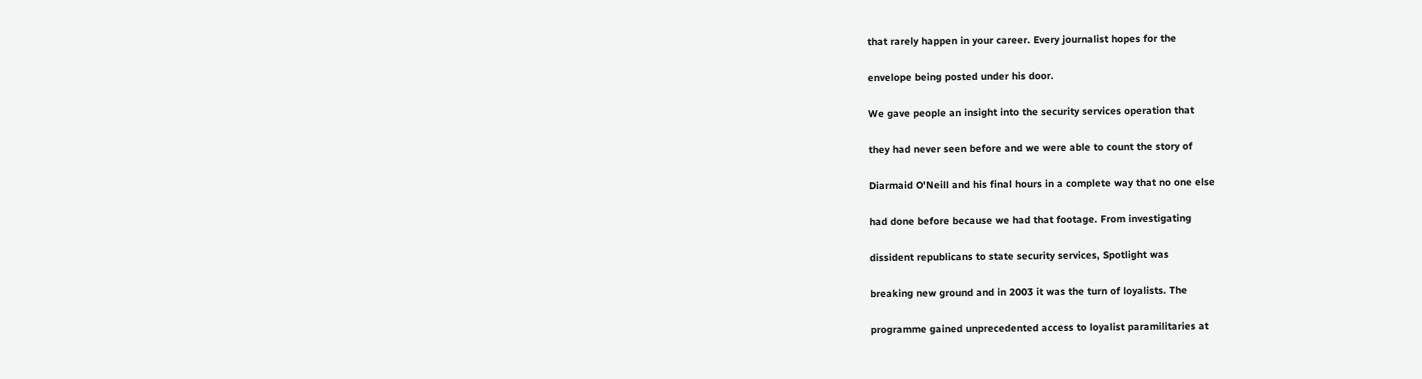that rarely happen in your career. Every journalist hopes for the


envelope being posted under his door.


We gave people an insight into the security services operation that


they had never seen before and we were able to count the story of


Diarmaid O'Neill and his final hours in a complete way that no one else


had done before because we had that footage. From investigating


dissident republicans to state security services, Spotlight was


breaking new ground and in 2003 it was the turn of loyalists. The


programme gained unprecedented access to loyalist paramilitaries at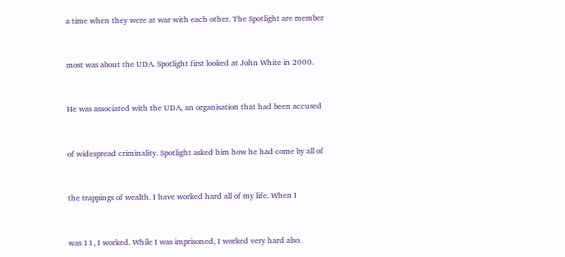a time when they were at war with each other. The Spotlight are member


most was about the UDA. Spotlight first looked at John White in 2000.


He was associated with the UDA, an organisation that had been accused


of widespread criminality. Spotlight asked him how he had come by all of


the trappings of wealth. I have worked hard all of my life. When I


was 11, I worked. While I was imprisoned, I worked very hard also.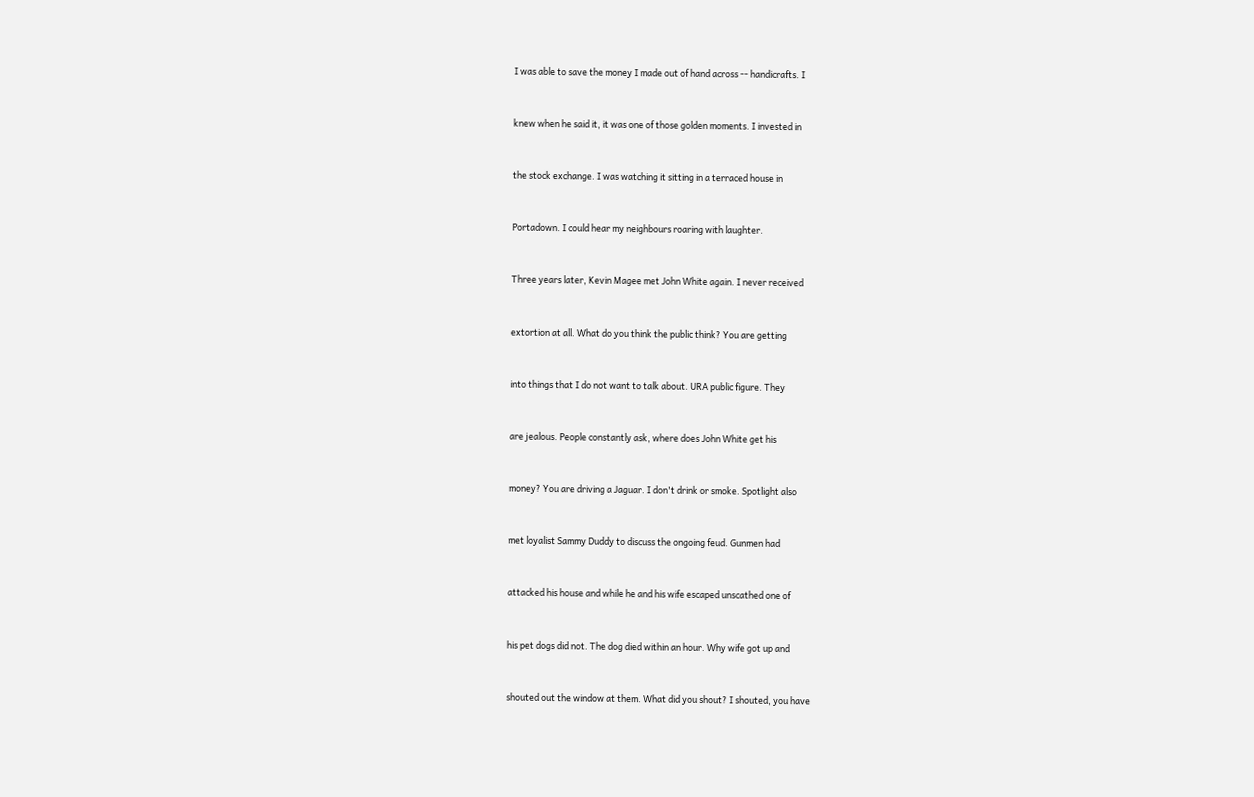I was able to save the money I made out of hand across -- handicrafts. I


knew when he said it, it was one of those golden moments. I invested in


the stock exchange. I was watching it sitting in a terraced house in


Portadown. I could hear my neighbours roaring with laughter.


Three years later, Kevin Magee met John White again. I never received


extortion at all. What do you think the public think? You are getting


into things that I do not want to talk about. URA public figure. They


are jealous. People constantly ask, where does John White get his


money? You are driving a Jaguar. I don't drink or smoke. Spotlight also


met loyalist Sammy Duddy to discuss the ongoing feud. Gunmen had


attacked his house and while he and his wife escaped unscathed one of


his pet dogs did not. The dog died within an hour. Why wife got up and


shouted out the window at them. What did you shout? I shouted, you have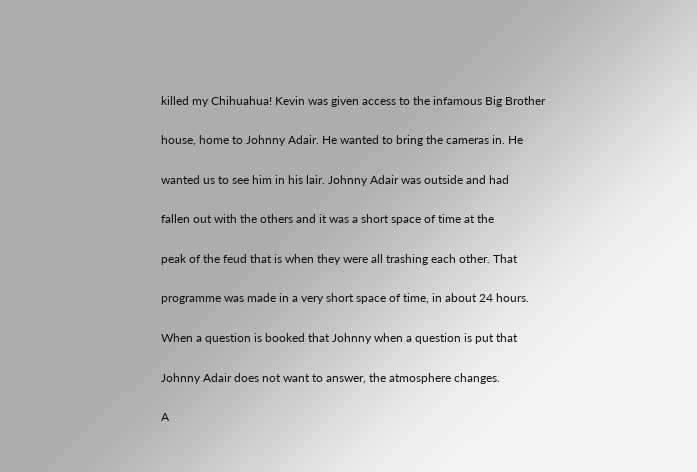killed my Chihuahua! Kevin was given access to the infamous Big Brother


house, home to Johnny Adair. He wanted to bring the cameras in. He


wanted us to see him in his lair. Johnny Adair was outside and had


fallen out with the others and it was a short space of time at the


peak of the feud that is when they were all trashing each other. That


programme was made in a very short space of time, in about 24 hours.


When a question is booked that Johnny when a question is put that


Johnny Adair does not want to answer, the atmosphere changes.


A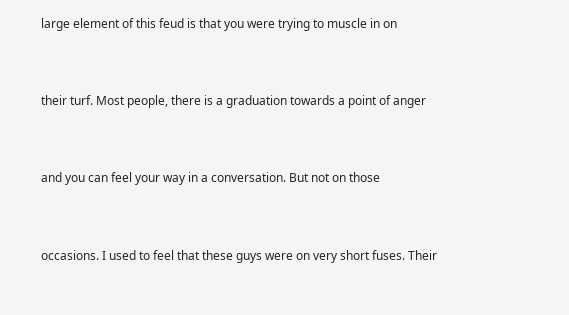large element of this feud is that you were trying to muscle in on


their turf. Most people, there is a graduation towards a point of anger


and you can feel your way in a conversation. But not on those


occasions. I used to feel that these guys were on very short fuses. Their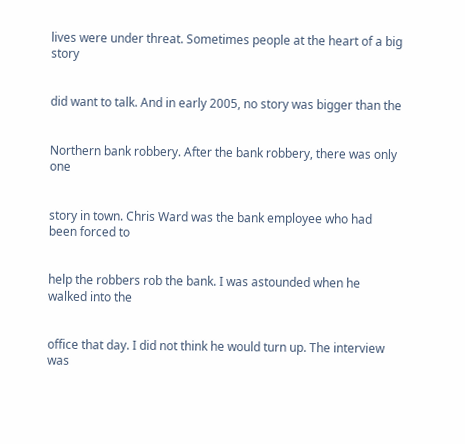lives were under threat. Sometimes people at the heart of a big story


did want to talk. And in early 2005, no story was bigger than the


Northern bank robbery. After the bank robbery, there was only one


story in town. Chris Ward was the bank employee who had been forced to


help the robbers rob the bank. I was astounded when he walked into the


office that day. I did not think he would turn up. The interview was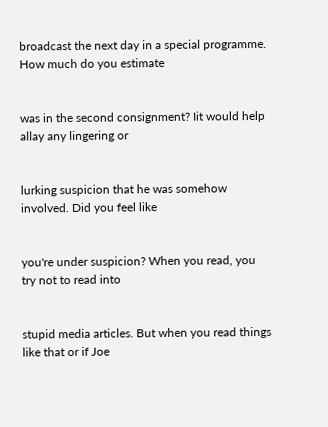broadcast the next day in a special programme. How much do you estimate


was in the second consignment? Iit would help allay any lingering or


lurking suspicion that he was somehow involved. Did you feel like


you're under suspicion? When you read, you try not to read into


stupid media articles. But when you read things like that or if Joe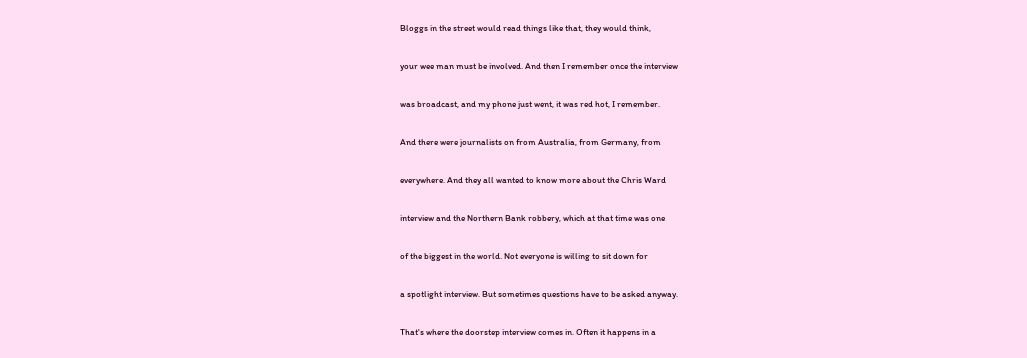Bloggs in the street would read things like that, they would think,


your wee man must be involved. And then I remember once the interview


was broadcast, and my phone just went, it was red hot, I remember.


And there were journalists on from Australia, from Germany, from


everywhere. And they all wanted to know more about the Chris Ward


interview and the Northern Bank robbery, which at that time was one


of the biggest in the world. Not everyone is willing to sit down for


a spotlight interview. But sometimes questions have to be asked anyway.


That's where the doorstep interview comes in. Often it happens in a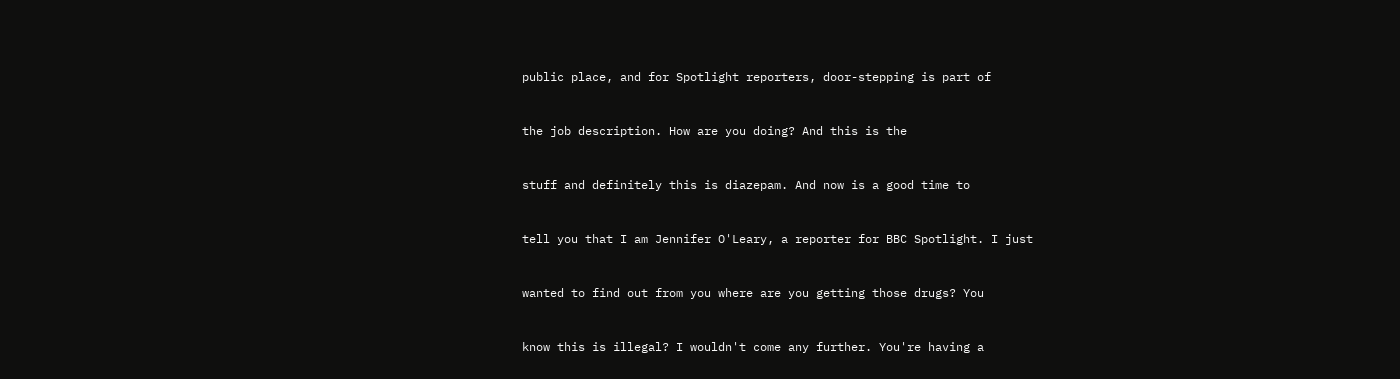public place, and for Spotlight reporters, door-stepping is part of


the job description. How are you doing? And this is the


stuff and definitely this is diazepam. And now is a good time to


tell you that I am Jennifer O'Leary, a reporter for BBC Spotlight. I just


wanted to find out from you where are you getting those drugs? You


know this is illegal? I wouldn't come any further. You're having a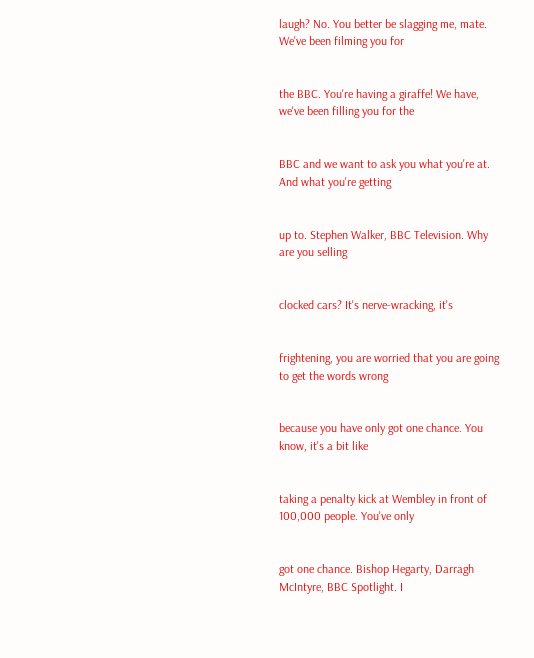laugh? No. You better be slagging me, mate. We've been filming you for


the BBC. You're having a giraffe! We have, we've been filling you for the


BBC and we want to ask you what you're at. And what you're getting


up to. Stephen Walker, BBC Television. Why are you selling


clocked cars? It's nerve-wracking, it's


frightening, you are worried that you are going to get the words wrong


because you have only got one chance. You know, it's a bit like


taking a penalty kick at Wembley in front of 100,000 people. You've only


got one chance. Bishop Hegarty, Darragh McIntyre, BBC Spotlight. I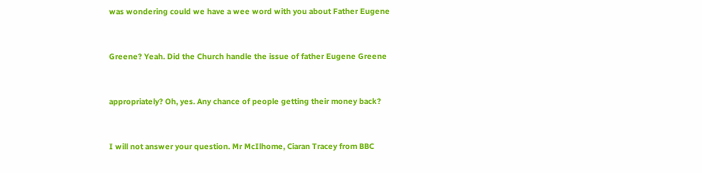was wondering could we have a wee word with you about Father Eugene


Greene? Yeah. Did the Church handle the issue of father Eugene Greene


appropriately? Oh, yes. Any chance of people getting their money back?


I will not answer your question. Mr McIlhome, Ciaran Tracey from BBC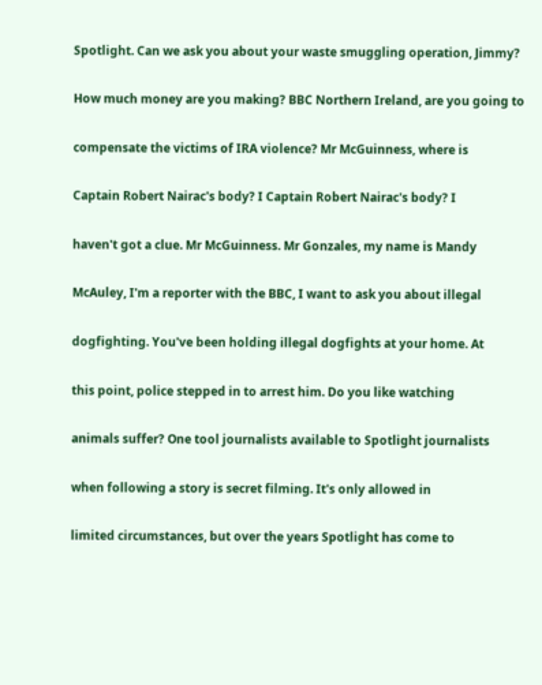Spotlight. Can we ask you about your waste smuggling operation, Jimmy?


How much money are you making? BBC Northern Ireland, are you going to


compensate the victims of IRA violence? Mr McGuinness, where is


Captain Robert Nairac's body? I Captain Robert Nairac's body? I


haven't got a clue. Mr McGuinness. Mr Gonzales, my name is Mandy


McAuley, I'm a reporter with the BBC, I want to ask you about illegal


dogfighting. You've been holding illegal dogfights at your home. At


this point, police stepped in to arrest him. Do you like watching


animals suffer? One tool journalists available to Spotlight journalists


when following a story is secret filming. It's only allowed in


limited circumstances, but over the years Spotlight has come to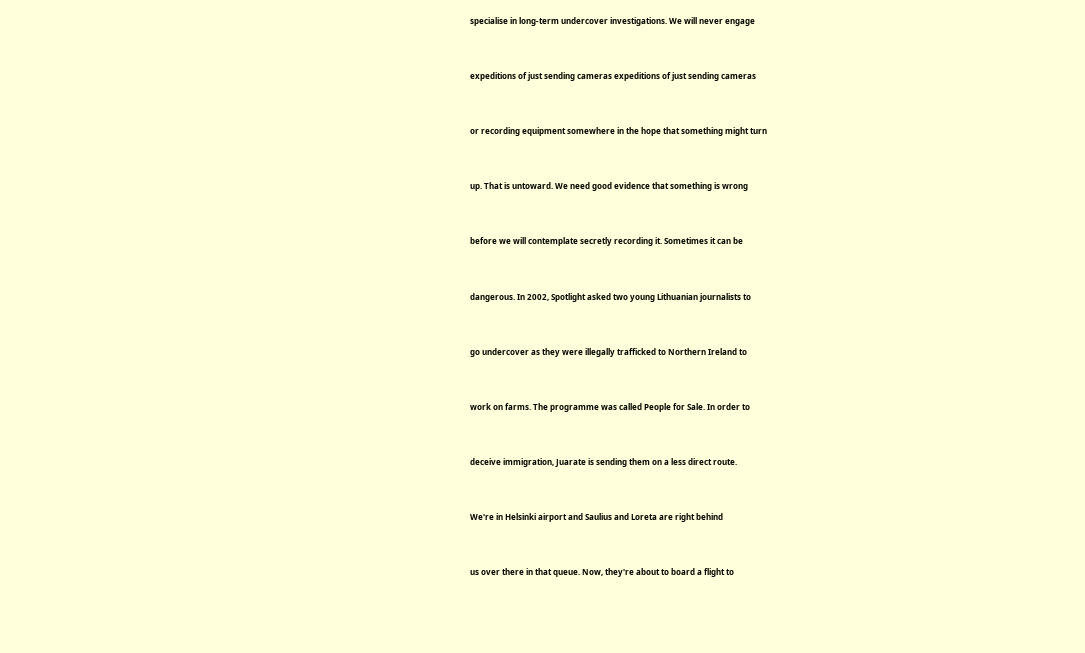specialise in long-term undercover investigations. We will never engage


expeditions of just sending cameras expeditions of just sending cameras


or recording equipment somewhere in the hope that something might turn


up. That is untoward. We need good evidence that something is wrong


before we will contemplate secretly recording it. Sometimes it can be


dangerous. In 2002, Spotlight asked two young Lithuanian journalists to


go undercover as they were illegally trafficked to Northern Ireland to


work on farms. The programme was called People for Sale. In order to


deceive immigration, Juarate is sending them on a less direct route.


We're in Helsinki airport and Saulius and Loreta are right behind


us over there in that queue. Now, they're about to board a flight to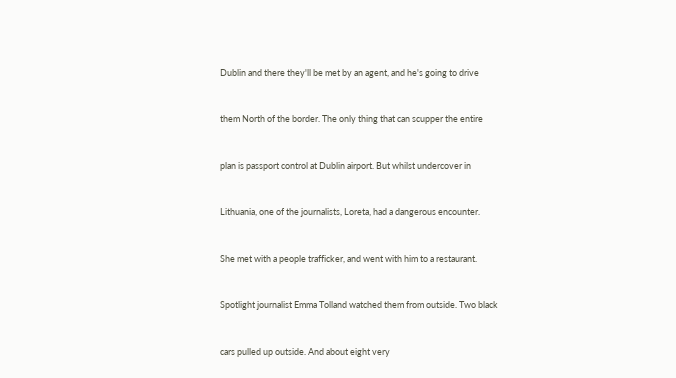Dublin and there they'll be met by an agent, and he's going to drive


them North of the border. The only thing that can scupper the entire


plan is passport control at Dublin airport. But whilst undercover in


Lithuania, one of the journalists, Loreta, had a dangerous encounter.


She met with a people trafficker, and went with him to a restaurant.


Spotlight journalist Emma Tolland watched them from outside. Two black


cars pulled up outside. And about eight very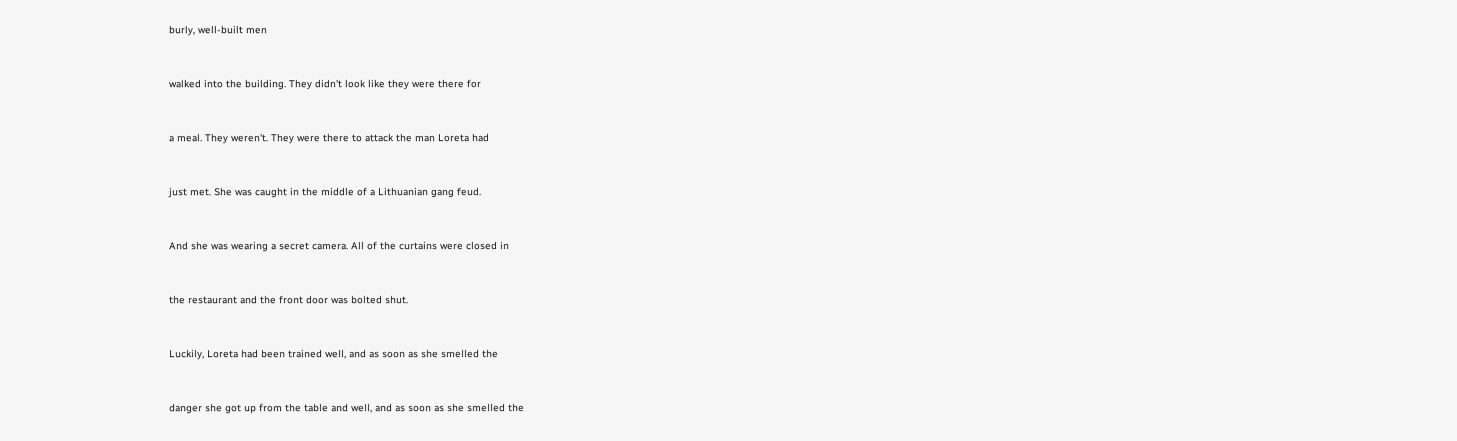burly, well-built men


walked into the building. They didn't look like they were there for


a meal. They weren't. They were there to attack the man Loreta had


just met. She was caught in the middle of a Lithuanian gang feud.


And she was wearing a secret camera. All of the curtains were closed in


the restaurant and the front door was bolted shut.


Luckily, Loreta had been trained well, and as soon as she smelled the


danger she got up from the table and well, and as soon as she smelled the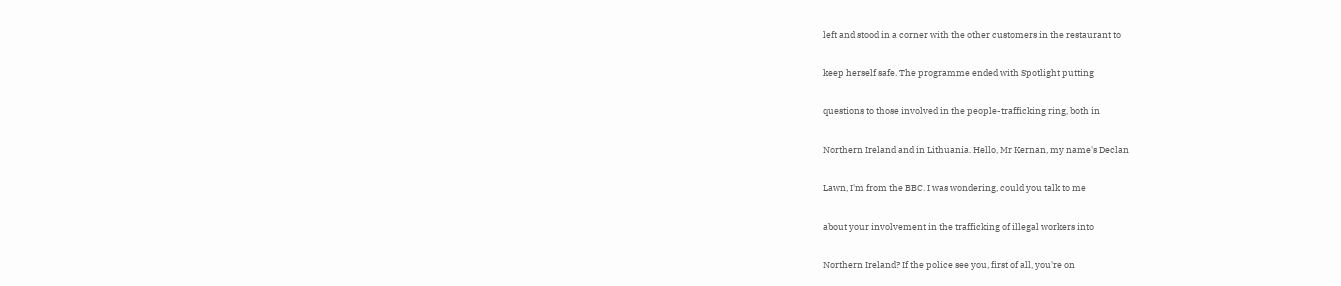left and stood in a corner with the other customers in the restaurant to


keep herself safe. The programme ended with Spotlight putting


questions to those involved in the people-trafficking ring, both in


Northern Ireland and in Lithuania. Hello, Mr Kernan, my name's Declan


Lawn, I'm from the BBC. I was wondering, could you talk to me


about your involvement in the trafficking of illegal workers into


Northern Ireland? If the police see you, first of all, you're on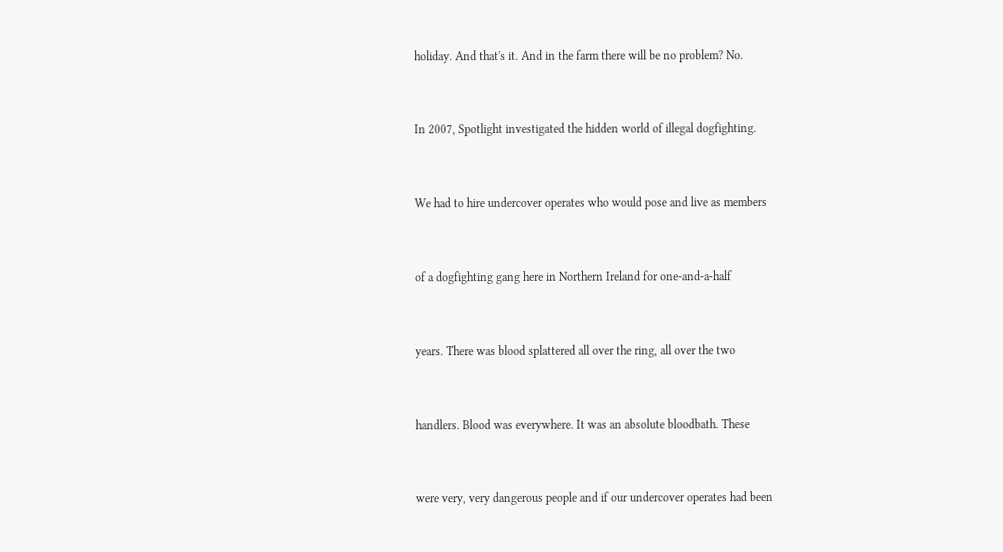holiday. And that's it. And in the farm there will be no problem? No.


In 2007, Spotlight investigated the hidden world of illegal dogfighting.


We had to hire undercover operates who would pose and live as members


of a dogfighting gang here in Northern Ireland for one-and-a-half


years. There was blood splattered all over the ring, all over the two


handlers. Blood was everywhere. It was an absolute bloodbath. These


were very, very dangerous people and if our undercover operates had been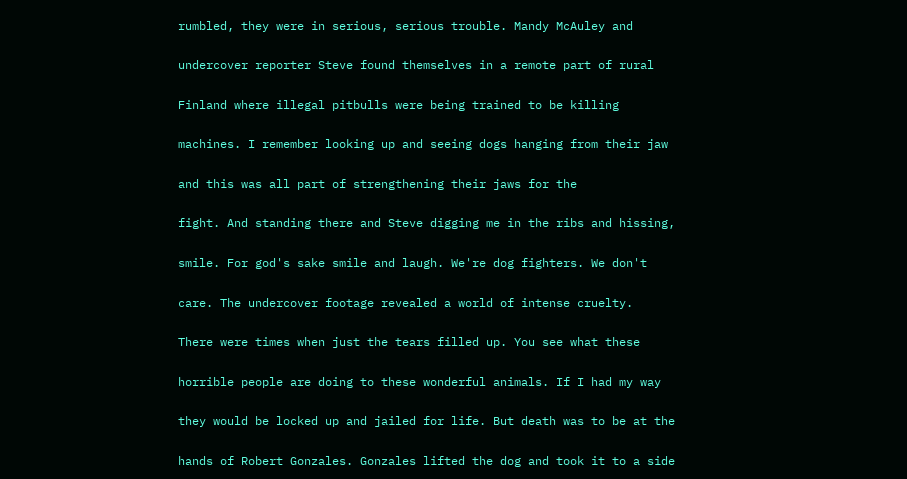rumbled, they were in serious, serious trouble. Mandy McAuley and


undercover reporter Steve found themselves in a remote part of rural


Finland where illegal pitbulls were being trained to be killing


machines. I remember looking up and seeing dogs hanging from their jaw


and this was all part of strengthening their jaws for the


fight. And standing there and Steve digging me in the ribs and hissing,


smile. For god's sake smile and laugh. We're dog fighters. We don't


care. The undercover footage revealed a world of intense cruelty.


There were times when just the tears filled up. You see what these


horrible people are doing to these wonderful animals. If I had my way


they would be locked up and jailed for life. But death was to be at the


hands of Robert Gonzales. Gonzales lifted the dog and took it to a side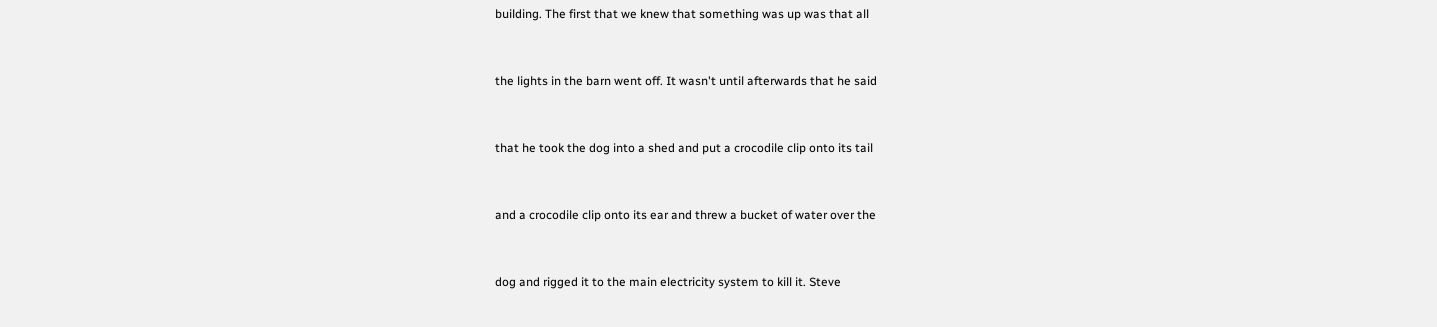building. The first that we knew that something was up was that all


the lights in the barn went off. It wasn't until afterwards that he said


that he took the dog into a shed and put a crocodile clip onto its tail


and a crocodile clip onto its ear and threw a bucket of water over the


dog and rigged it to the main electricity system to kill it. Steve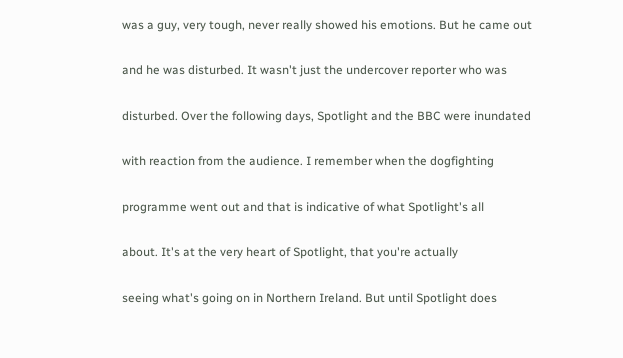was a guy, very tough, never really showed his emotions. But he came out


and he was disturbed. It wasn't just the undercover reporter who was


disturbed. Over the following days, Spotlight and the BBC were inundated


with reaction from the audience. I remember when the dogfighting


programme went out and that is indicative of what Spotlight's all


about. It's at the very heart of Spotlight, that you're actually


seeing what's going on in Northern Ireland. But until Spotlight does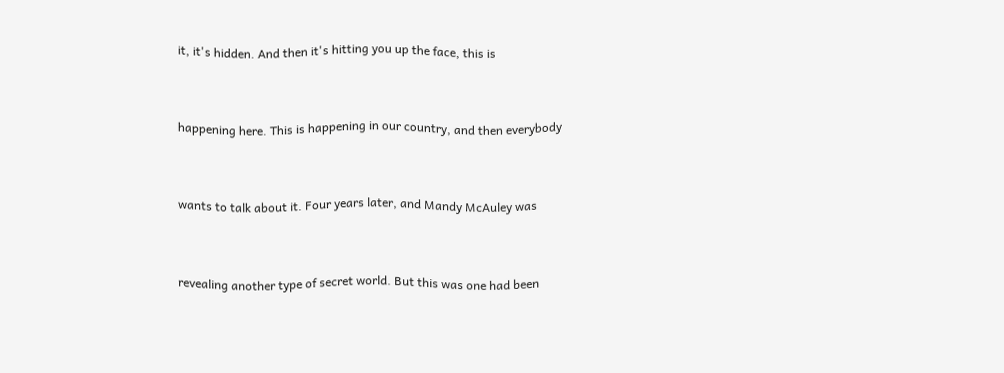it, it's hidden. And then it's hitting you up the face, this is


happening here. This is happening in our country, and then everybody


wants to talk about it. Four years later, and Mandy McAuley was


revealing another type of secret world. But this was one had been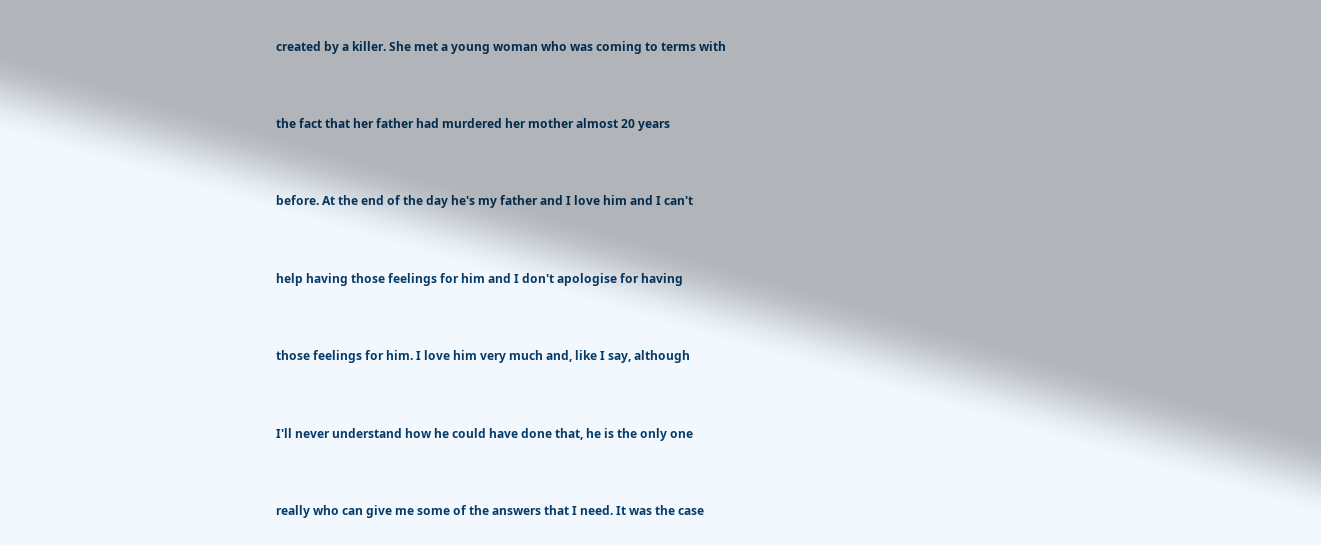created by a killer. She met a young woman who was coming to terms with


the fact that her father had murdered her mother almost 20 years


before. At the end of the day he's my father and I love him and I can't


help having those feelings for him and I don't apologise for having


those feelings for him. I love him very much and, like I say, although


I'll never understand how he could have done that, he is the only one


really who can give me some of the answers that I need. It was the case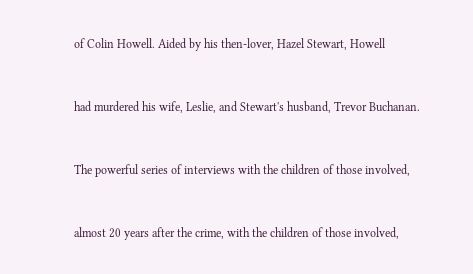of Colin Howell. Aided by his then-lover, Hazel Stewart, Howell


had murdered his wife, Leslie, and Stewart's husband, Trevor Buchanan.


The powerful series of interviews with the children of those involved,


almost 20 years after the crime, with the children of those involved,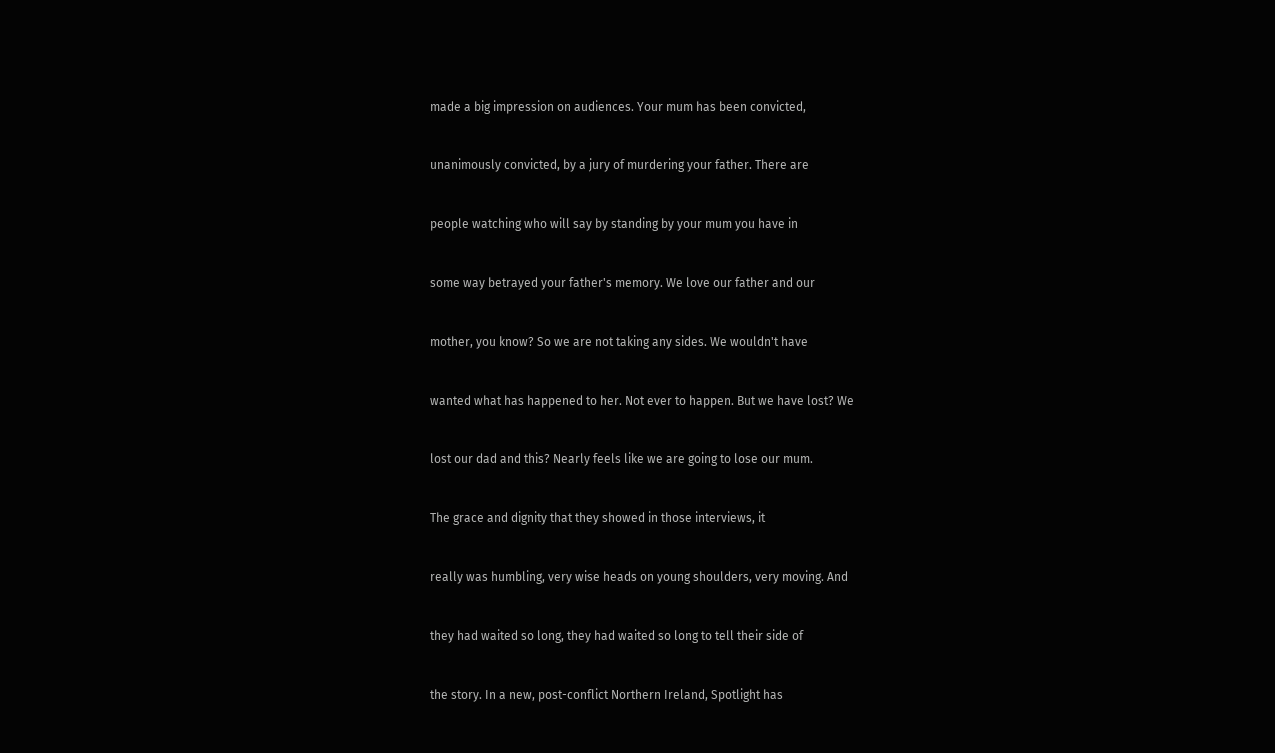made a big impression on audiences. Your mum has been convicted,


unanimously convicted, by a jury of murdering your father. There are


people watching who will say by standing by your mum you have in


some way betrayed your father's memory. We love our father and our


mother, you know? So we are not taking any sides. We wouldn't have


wanted what has happened to her. Not ever to happen. But we have lost? We


lost our dad and this? Nearly feels like we are going to lose our mum.


The grace and dignity that they showed in those interviews, it


really was humbling, very wise heads on young shoulders, very moving. And


they had waited so long, they had waited so long to tell their side of


the story. In a new, post-conflict Northern Ireland, Spotlight has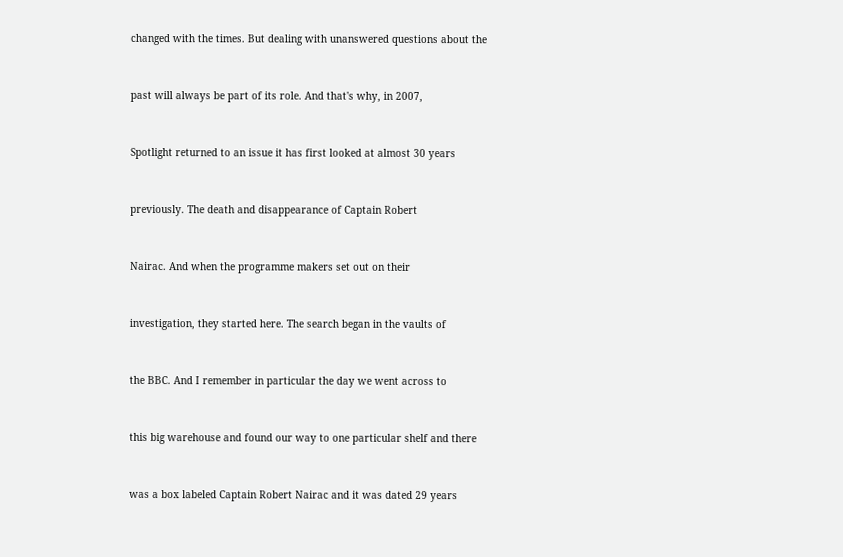changed with the times. But dealing with unanswered questions about the


past will always be part of its role. And that's why, in 2007,


Spotlight returned to an issue it has first looked at almost 30 years


previously. The death and disappearance of Captain Robert


Nairac. And when the programme makers set out on their


investigation, they started here. The search began in the vaults of


the BBC. And I remember in particular the day we went across to


this big warehouse and found our way to one particular shelf and there


was a box labeled Captain Robert Nairac and it was dated 29 years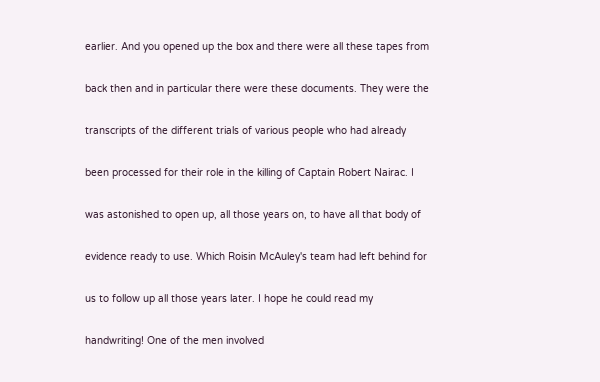earlier. And you opened up the box and there were all these tapes from


back then and in particular there were these documents. They were the


transcripts of the different trials of various people who had already


been processed for their role in the killing of Captain Robert Nairac. I


was astonished to open up, all those years on, to have all that body of


evidence ready to use. Which Roisin McAuley's team had left behind for


us to follow up all those years later. I hope he could read my


handwriting! One of the men involved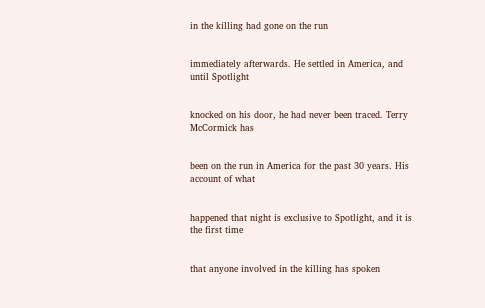in the killing had gone on the run


immediately afterwards. He settled in America, and until Spotlight


knocked on his door, he had never been traced. Terry McCormick has


been on the run in America for the past 30 years. His account of what


happened that night is exclusive to Spotlight, and it is the first time


that anyone involved in the killing has spoken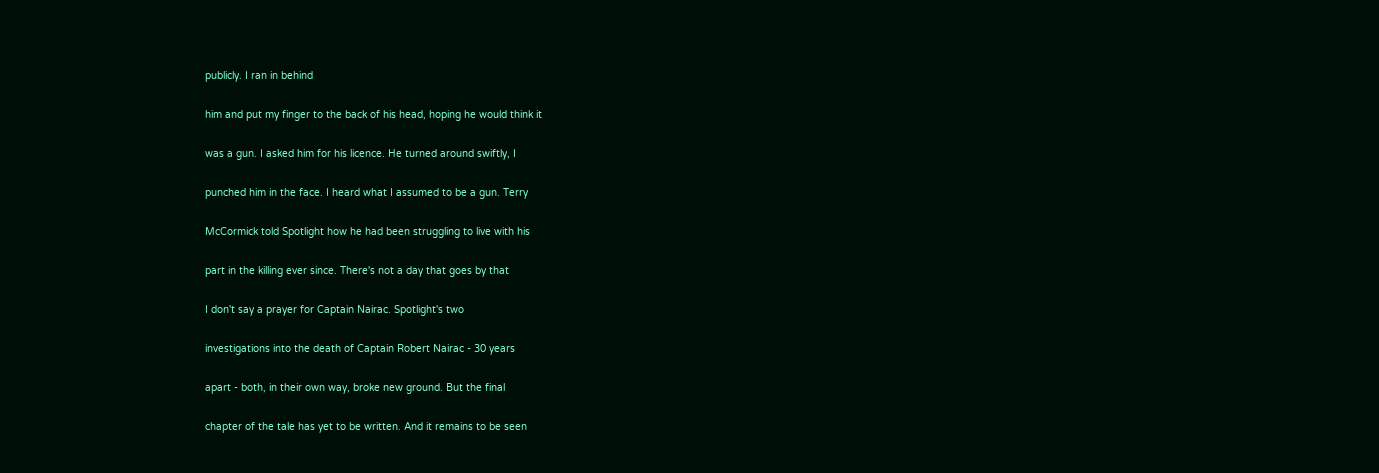publicly. I ran in behind


him and put my finger to the back of his head, hoping he would think it


was a gun. I asked him for his licence. He turned around swiftly, I


punched him in the face. I heard what I assumed to be a gun. Terry


McCormick told Spotlight how he had been struggling to live with his


part in the killing ever since. There's not a day that goes by that


I don't say a prayer for Captain Nairac. Spotlight's two


investigations into the death of Captain Robert Nairac - 30 years


apart - both, in their own way, broke new ground. But the final


chapter of the tale has yet to be written. And it remains to be seen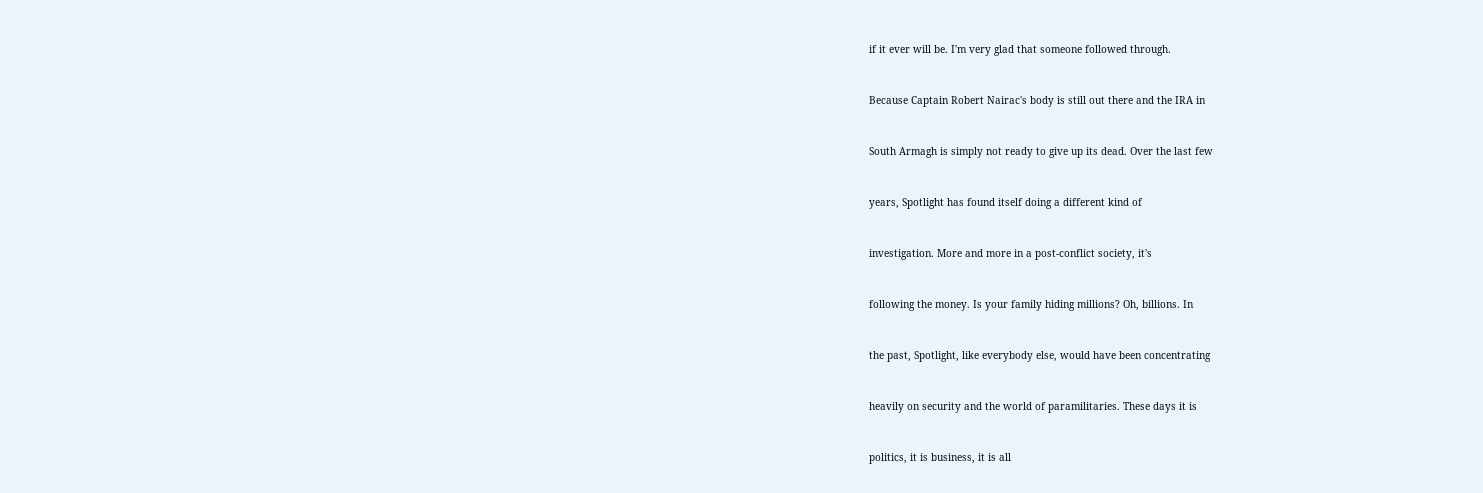if it ever will be. I'm very glad that someone followed through.


Because Captain Robert Nairac's body is still out there and the IRA in


South Armagh is simply not ready to give up its dead. Over the last few


years, Spotlight has found itself doing a different kind of


investigation. More and more in a post-conflict society, it's


following the money. Is your family hiding millions? Oh, billions. In


the past, Spotlight, like everybody else, would have been concentrating


heavily on security and the world of paramilitaries. These days it is


politics, it is business, it is all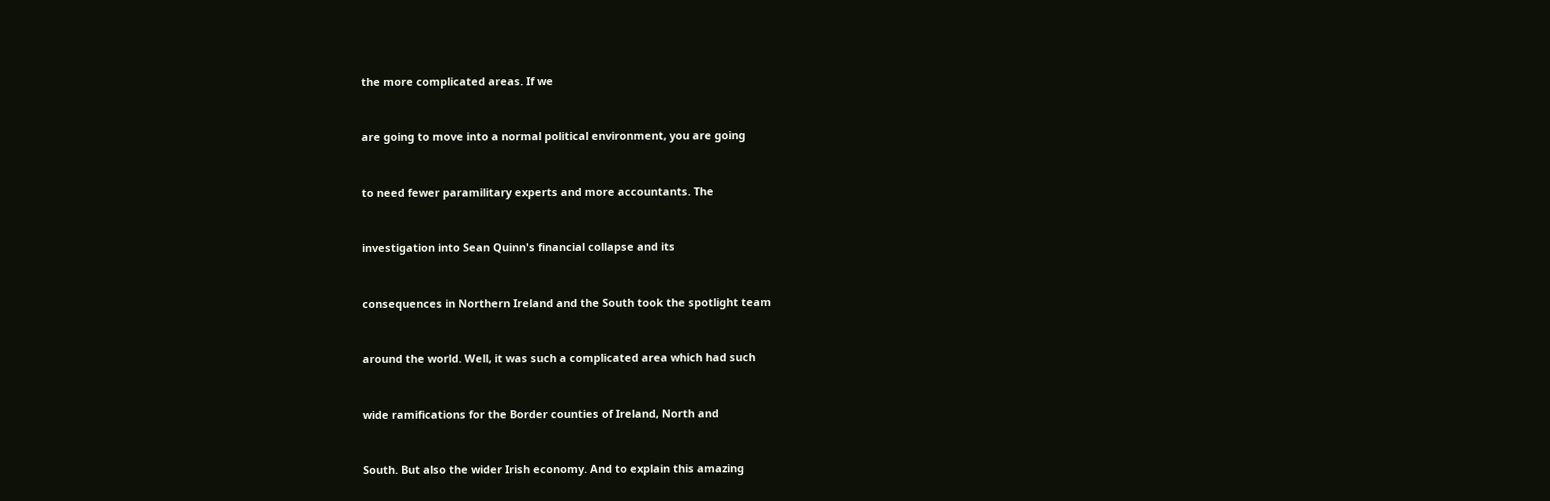the more complicated areas. If we


are going to move into a normal political environment, you are going


to need fewer paramilitary experts and more accountants. The


investigation into Sean Quinn's financial collapse and its


consequences in Northern Ireland and the South took the spotlight team


around the world. Well, it was such a complicated area which had such


wide ramifications for the Border counties of Ireland, North and


South. But also the wider Irish economy. And to explain this amazing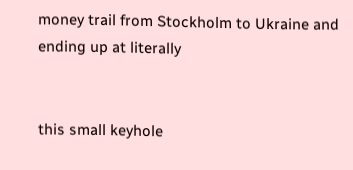money trail from Stockholm to Ukraine and ending up at literally


this small keyhole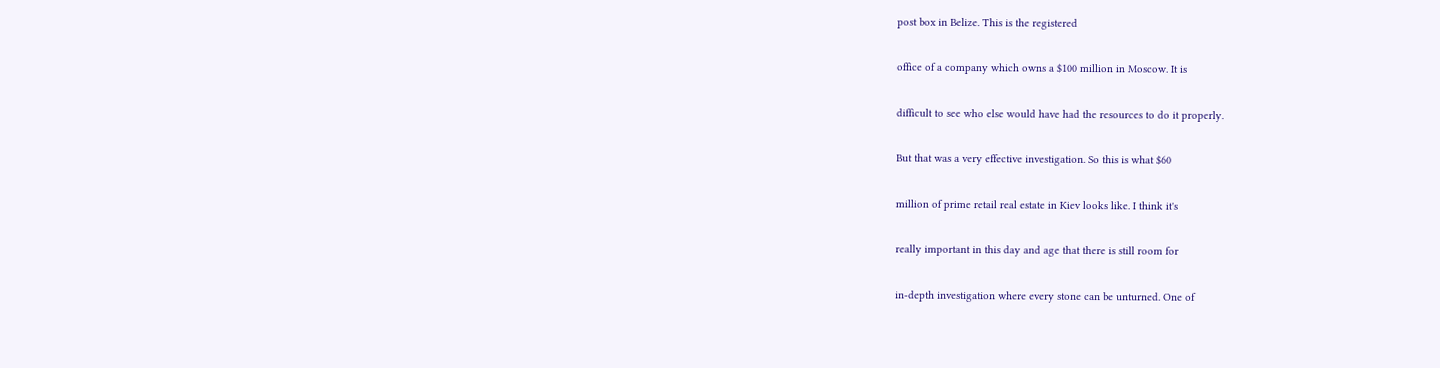post box in Belize. This is the registered


office of a company which owns a $100 million in Moscow. It is


difficult to see who else would have had the resources to do it properly.


But that was a very effective investigation. So this is what $60


million of prime retail real estate in Kiev looks like. I think it's


really important in this day and age that there is still room for


in-depth investigation where every stone can be unturned. One of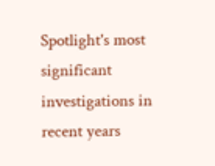Spotlight's most significant investigations in recent years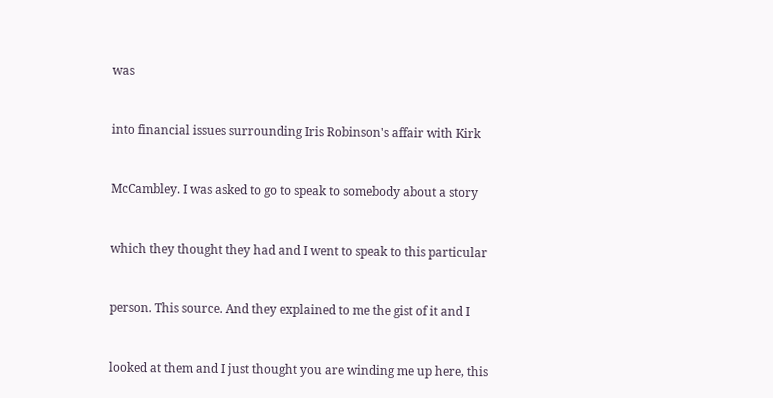was


into financial issues surrounding Iris Robinson's affair with Kirk


McCambley. I was asked to go to speak to somebody about a story


which they thought they had and I went to speak to this particular


person. This source. And they explained to me the gist of it and I


looked at them and I just thought you are winding me up here, this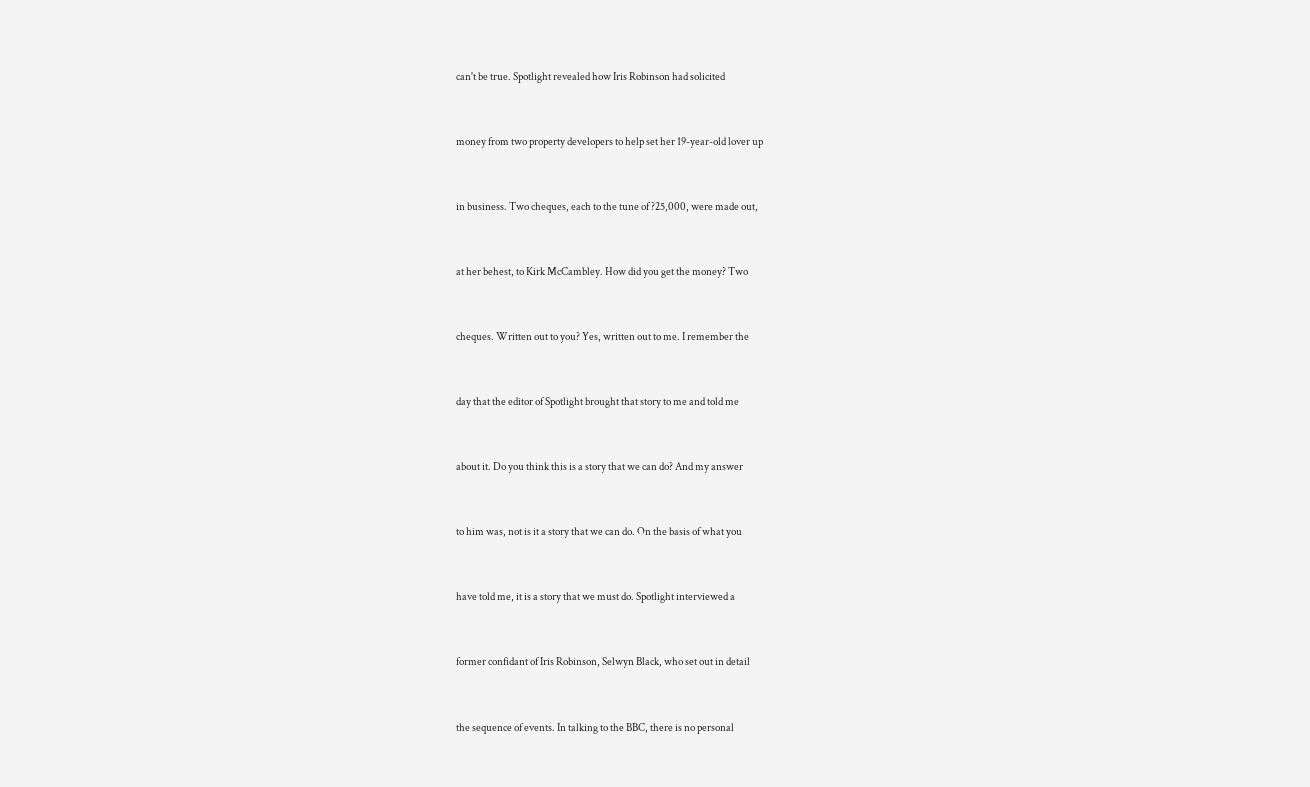can't be true. Spotlight revealed how Iris Robinson had solicited


money from two property developers to help set her 19-year-old lover up


in business. Two cheques, each to the tune of ?25,000, were made out,


at her behest, to Kirk McCambley. How did you get the money? Two


cheques. Written out to you? Yes, written out to me. I remember the


day that the editor of Spotlight brought that story to me and told me


about it. Do you think this is a story that we can do? And my answer


to him was, not is it a story that we can do. On the basis of what you


have told me, it is a story that we must do. Spotlight interviewed a


former confidant of Iris Robinson, Selwyn Black, who set out in detail


the sequence of events. In talking to the BBC, there is no personal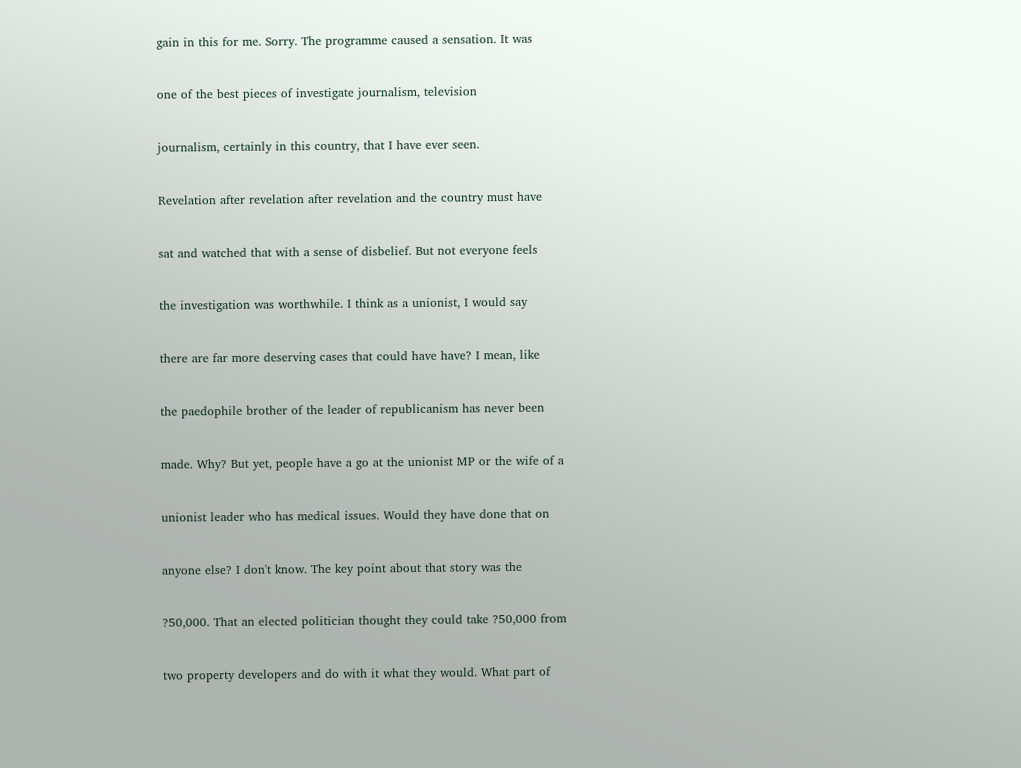gain in this for me. Sorry. The programme caused a sensation. It was


one of the best pieces of investigate journalism, television


journalism, certainly in this country, that I have ever seen.


Revelation after revelation after revelation and the country must have


sat and watched that with a sense of disbelief. But not everyone feels


the investigation was worthwhile. I think as a unionist, I would say


there are far more deserving cases that could have have? I mean, like


the paedophile brother of the leader of republicanism has never been


made. Why? But yet, people have a go at the unionist MP or the wife of a


unionist leader who has medical issues. Would they have done that on


anyone else? I don't know. The key point about that story was the


?50,000. That an elected politician thought they could take ?50,000 from


two property developers and do with it what they would. What part of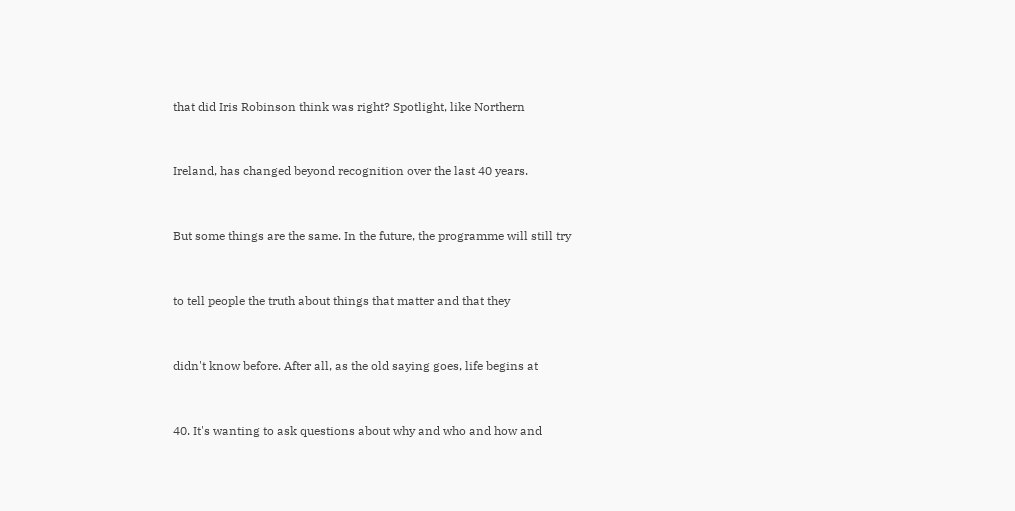that did Iris Robinson think was right? Spotlight, like Northern


Ireland, has changed beyond recognition over the last 40 years.


But some things are the same. In the future, the programme will still try


to tell people the truth about things that matter and that they


didn't know before. After all, as the old saying goes, life begins at


40. It's wanting to ask questions about why and who and how and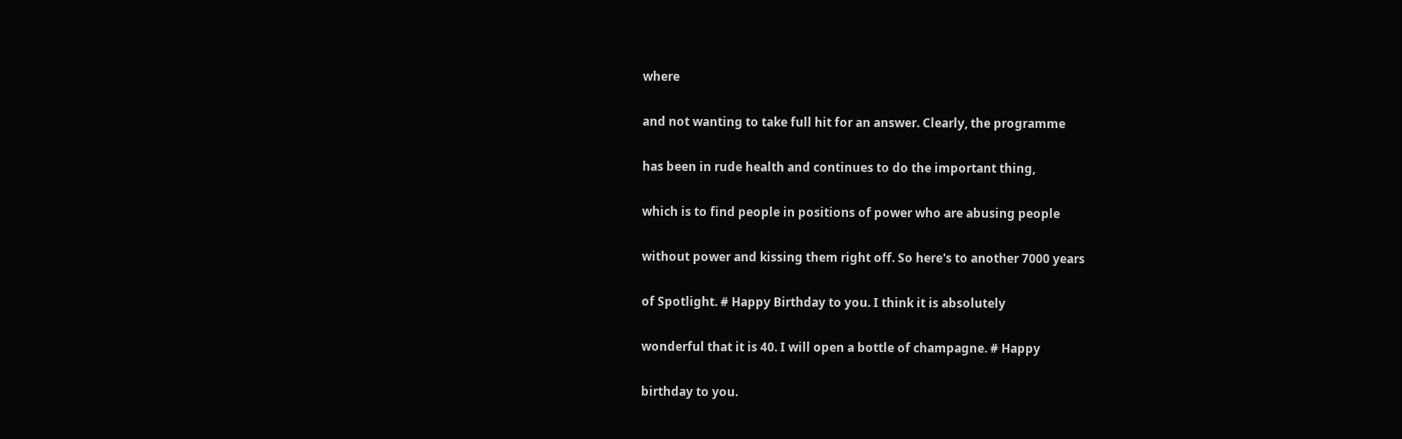where


and not wanting to take full hit for an answer. Clearly, the programme


has been in rude health and continues to do the important thing,


which is to find people in positions of power who are abusing people


without power and kissing them right off. So here's to another 7000 years


of Spotlight. # Happy Birthday to you. I think it is absolutely


wonderful that it is 40. I will open a bottle of champagne. # Happy


birthday to you.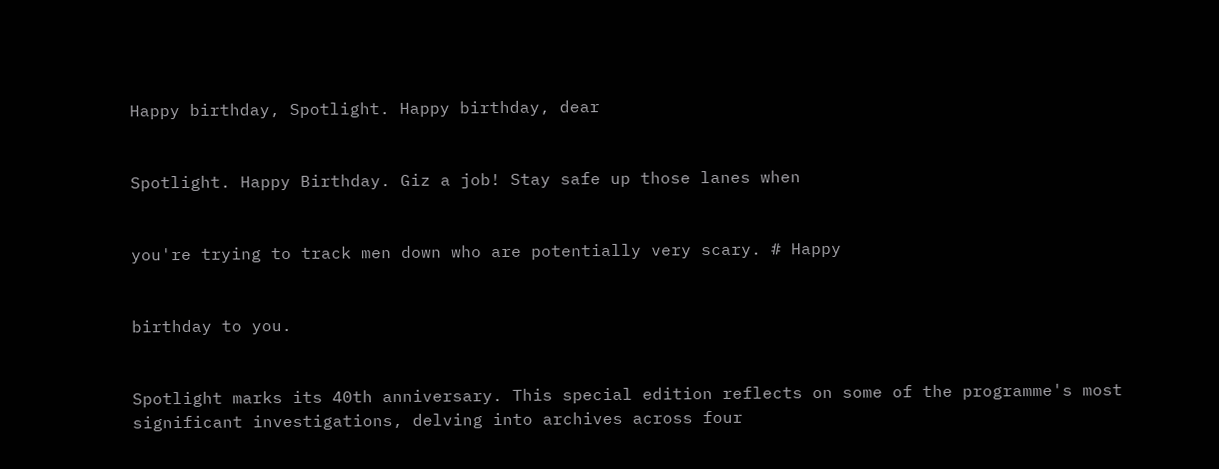Happy birthday, Spotlight. Happy birthday, dear


Spotlight. Happy Birthday. Giz a job! Stay safe up those lanes when


you're trying to track men down who are potentially very scary. # Happy


birthday to you.


Spotlight marks its 40th anniversary. This special edition reflects on some of the programme's most significant investigations, delving into archives across four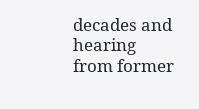decades and hearing from former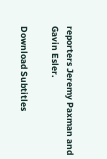reporters Jeremy Paxman and Gavin Esler.

Download Subtitles